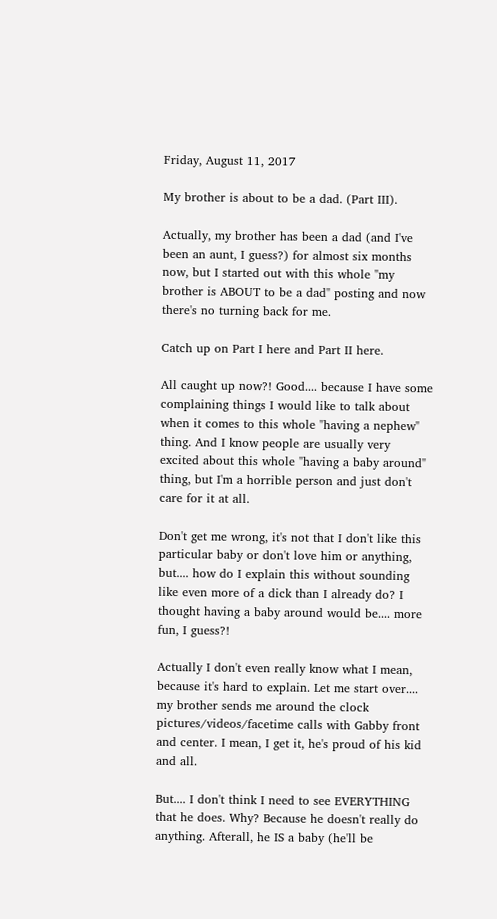Friday, August 11, 2017

My brother is about to be a dad. (Part III).

Actually, my brother has been a dad (and I've been an aunt, I guess?) for almost six months now, but I started out with this whole "my brother is ABOUT to be a dad" posting and now there's no turning back for me.

Catch up on Part I here and Part II here.

All caught up now?! Good.... because I have some complaining things I would like to talk about when it comes to this whole "having a nephew" thing. And I know people are usually very excited about this whole "having a baby around" thing, but I'm a horrible person and just don't care for it at all.

Don't get me wrong, it's not that I don't like this particular baby or don't love him or anything, but.... how do I explain this without sounding like even more of a dick than I already do? I thought having a baby around would be.... more fun, I guess?!

Actually I don't even really know what I mean, because it's hard to explain. Let me start over.... my brother sends me around the clock pictures/videos/facetime calls with Gabby front and center. I mean, I get it, he's proud of his kid and all.

But.... I don't think I need to see EVERYTHING that he does. Why? Because he doesn't really do anything. Afterall, he IS a baby (he'll be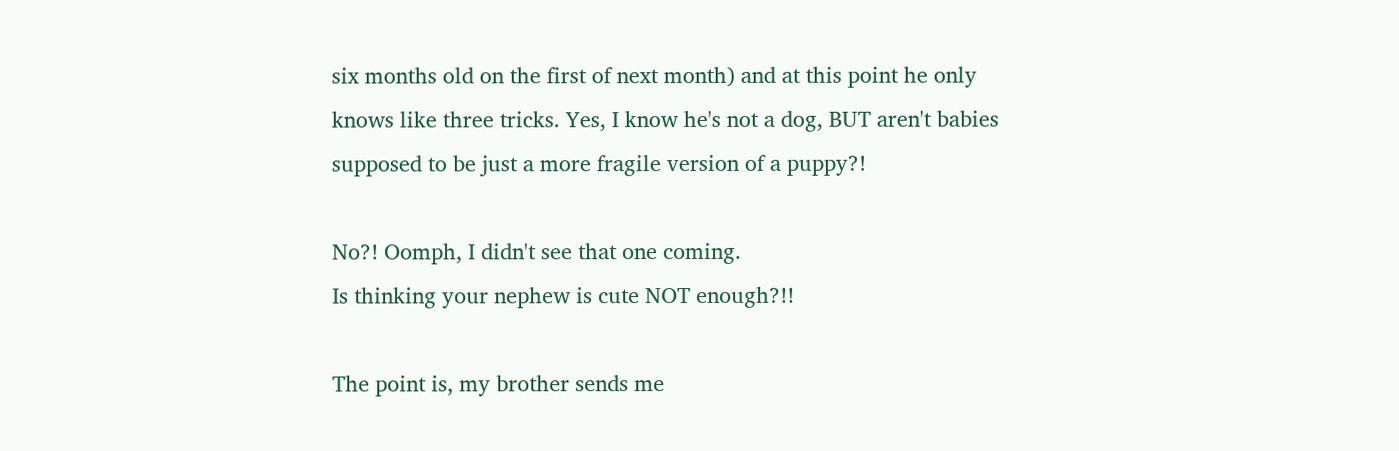six months old on the first of next month) and at this point he only knows like three tricks. Yes, I know he's not a dog, BUT aren't babies supposed to be just a more fragile version of a puppy?!

No?! Oomph, I didn't see that one coming.
Is thinking your nephew is cute NOT enough?!!

The point is, my brother sends me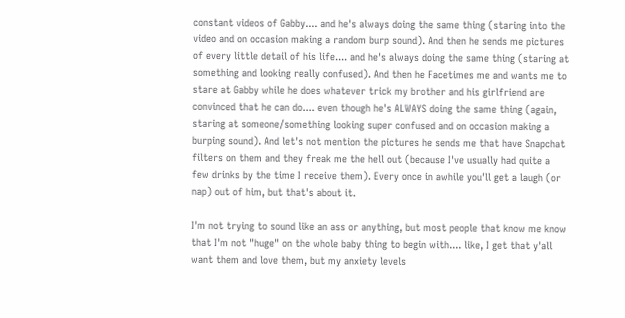constant videos of Gabby.... and he's always doing the same thing (staring into the video and on occasion making a random burp sound). And then he sends me pictures of every little detail of his life.... and he's always doing the same thing (staring at something and looking really confused). And then he Facetimes me and wants me to stare at Gabby while he does whatever trick my brother and his girlfriend are convinced that he can do.... even though he's ALWAYS doing the same thing (again, staring at someone/something looking super confused and on occasion making a burping sound). And let's not mention the pictures he sends me that have Snapchat filters on them and they freak me the hell out (because I've usually had quite a few drinks by the time I receive them). Every once in awhile you'll get a laugh (or nap) out of him, but that's about it.

I'm not trying to sound like an ass or anything, but most people that know me know that I'm not "huge" on the whole baby thing to begin with.... like, I get that y'all want them and love them, but my anxiety levels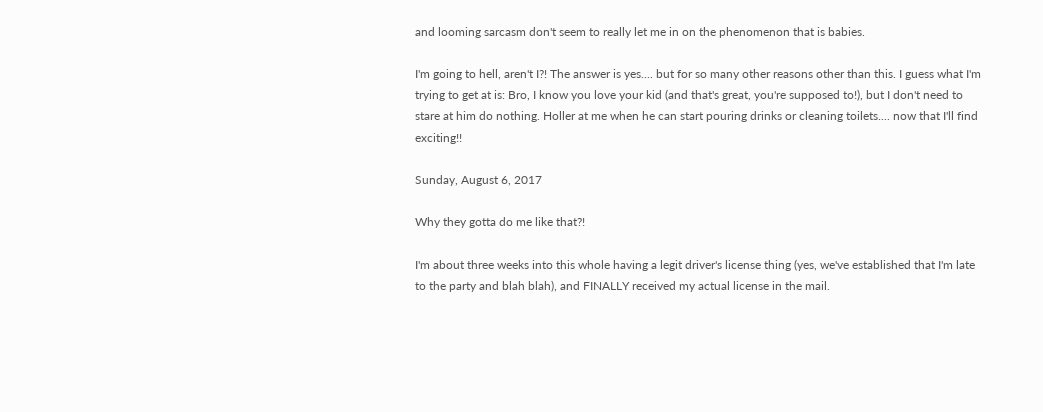and looming sarcasm don't seem to really let me in on the phenomenon that is babies.

I'm going to hell, aren't I?! The answer is yes.... but for so many other reasons other than this. I guess what I'm trying to get at is: Bro, I know you love your kid (and that's great, you're supposed to!), but I don't need to stare at him do nothing. Holler at me when he can start pouring drinks or cleaning toilets.... now that I'll find exciting!!

Sunday, August 6, 2017

Why they gotta do me like that?!

I'm about three weeks into this whole having a legit driver's license thing (yes, we've established that I'm late to the party and blah blah), and FINALLY received my actual license in the mail.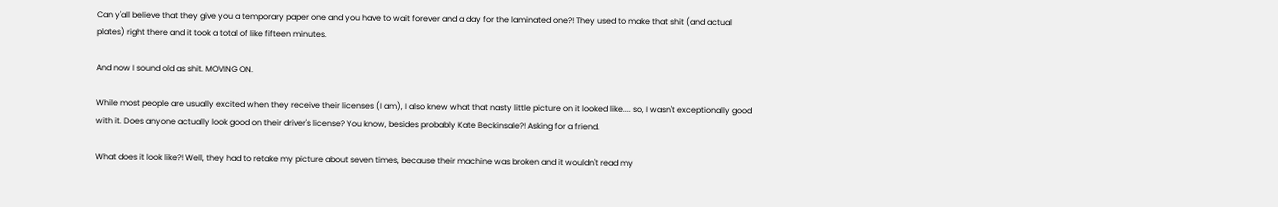Can y'all believe that they give you a temporary paper one and you have to wait forever and a day for the laminated one?! They used to make that shit (and actual plates) right there and it took a total of like fifteen minutes.

And now I sound old as shit. MOVING ON.

While most people are usually excited when they receive their licenses (I am), I also knew what that nasty little picture on it looked like.... so, I wasn't exceptionally good with it. Does anyone actually look good on their driver's license? You know, besides probably Kate Beckinsale?! Asking for a friend.

What does it look like?! Well, they had to retake my picture about seven times, because their machine was broken and it wouldn't read my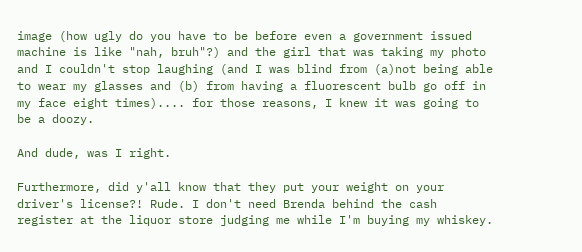image (how ugly do you have to be before even a government issued machine is like "nah, bruh"?) and the girl that was taking my photo and I couldn't stop laughing (and I was blind from (a)not being able to wear my glasses and (b) from having a fluorescent bulb go off in my face eight times).... for those reasons, I knew it was going to be a doozy.

And dude, was I right.

Furthermore, did y'all know that they put your weight on your driver's license?! Rude. I don't need Brenda behind the cash register at the liquor store judging me while I'm buying my whiskey.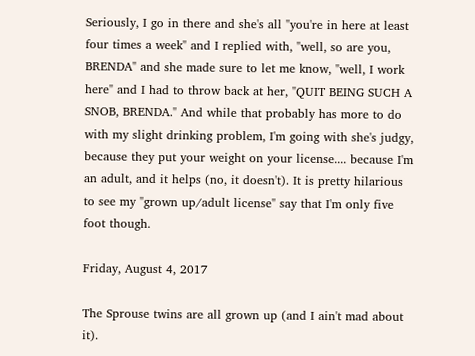Seriously, I go in there and she's all "you're in here at least four times a week" and I replied with, "well, so are you, BRENDA" and she made sure to let me know, "well, I work here" and I had to throw back at her, "QUIT BEING SUCH A SNOB, BRENDA." And while that probably has more to do with my slight drinking problem, I'm going with she's judgy, because they put your weight on your license.... because I'm an adult, and it helps (no, it doesn't). It is pretty hilarious to see my "grown up/adult license" say that I'm only five foot though.

Friday, August 4, 2017

The Sprouse twins are all grown up (and I ain't mad about it).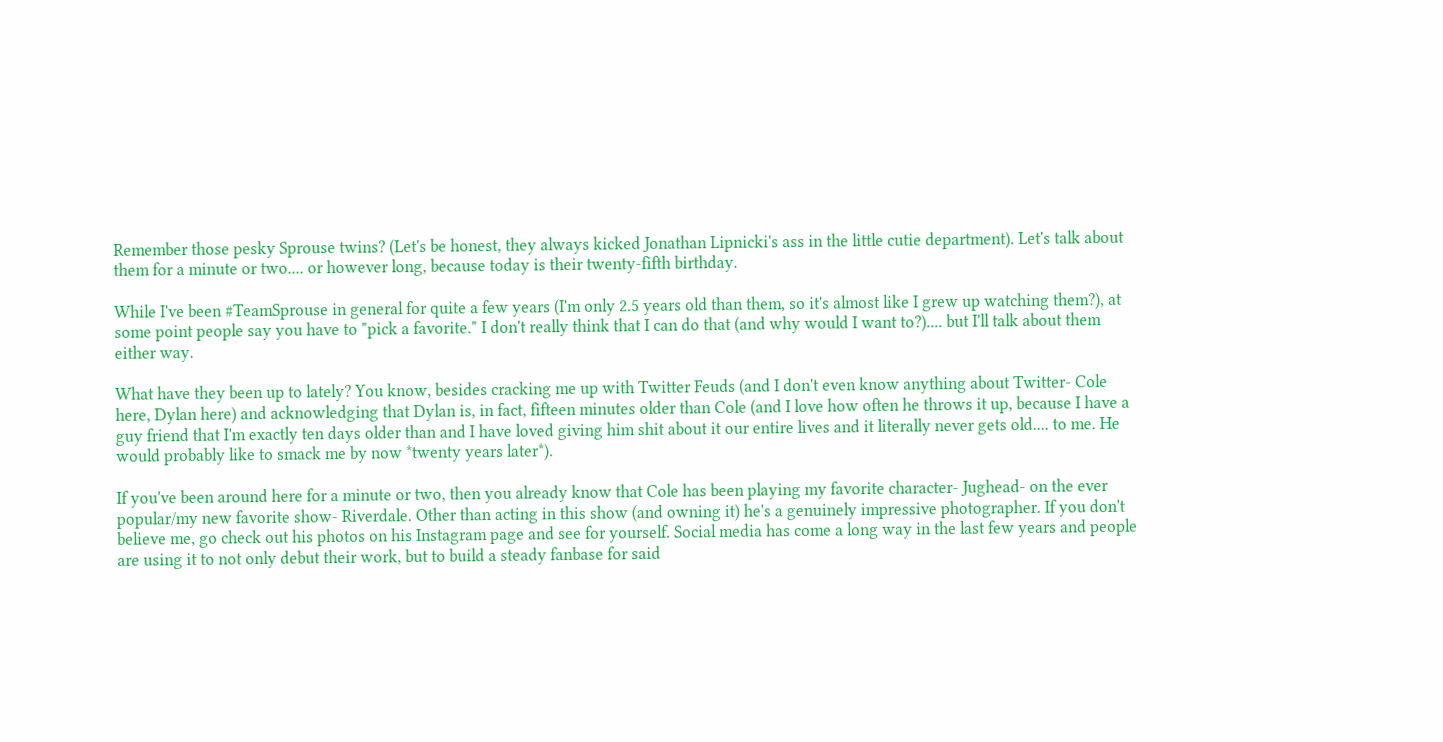Remember those pesky Sprouse twins? (Let's be honest, they always kicked Jonathan Lipnicki's ass in the little cutie department). Let's talk about them for a minute or two.... or however long, because today is their twenty-fifth birthday.

While I've been #TeamSprouse in general for quite a few years (I'm only 2.5 years old than them, so it's almost like I grew up watching them?), at some point people say you have to "pick a favorite." I don't really think that I can do that (and why would I want to?).... but I'll talk about them either way.

What have they been up to lately? You know, besides cracking me up with Twitter Feuds (and I don't even know anything about Twitter- Cole here, Dylan here) and acknowledging that Dylan is, in fact, fifteen minutes older than Cole (and I love how often he throws it up, because I have a guy friend that I'm exactly ten days older than and I have loved giving him shit about it our entire lives and it literally never gets old.... to me. He would probably like to smack me by now *twenty years later*).

If you've been around here for a minute or two, then you already know that Cole has been playing my favorite character- Jughead- on the ever popular/my new favorite show- Riverdale. Other than acting in this show (and owning it) he's a genuinely impressive photographer. If you don't believe me, go check out his photos on his Instagram page and see for yourself. Social media has come a long way in the last few years and people are using it to not only debut their work, but to build a steady fanbase for said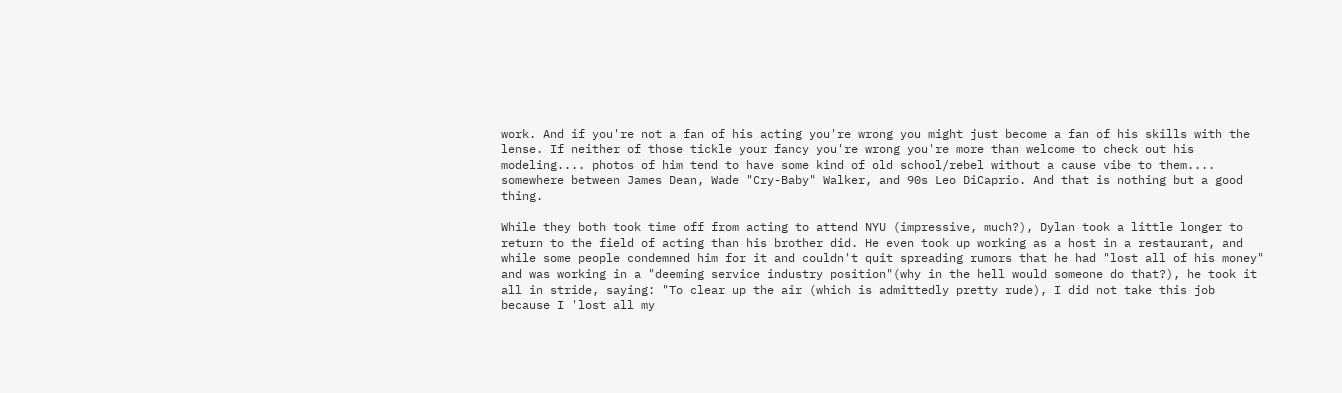work. And if you're not a fan of his acting you're wrong you might just become a fan of his skills with the lense. If neither of those tickle your fancy you're wrong you're more than welcome to check out his modeling.... photos of him tend to have some kind of old school/rebel without a cause vibe to them.... somewhere between James Dean, Wade "Cry-Baby" Walker, and 90s Leo DiCaprio. And that is nothing but a good thing.

While they both took time off from acting to attend NYU (impressive, much?), Dylan took a little longer to return to the field of acting than his brother did. He even took up working as a host in a restaurant, and while some people condemned him for it and couldn't quit spreading rumors that he had "lost all of his money" and was working in a "deeming service industry position"(why in the hell would someone do that?), he took it all in stride, saying: "To clear up the air (which is admittedly pretty rude), I did not take this job because I 'lost all my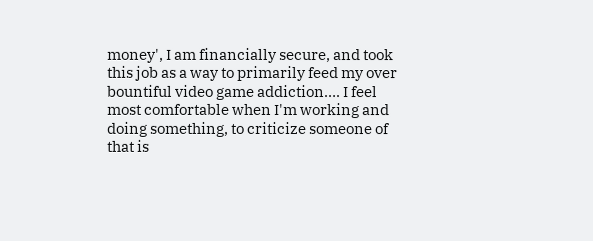money', I am financially secure, and took this job as a way to primarily feed my over bountiful video game addiction…. I feel most comfortable when I'm working and doing something, to criticize someone of that is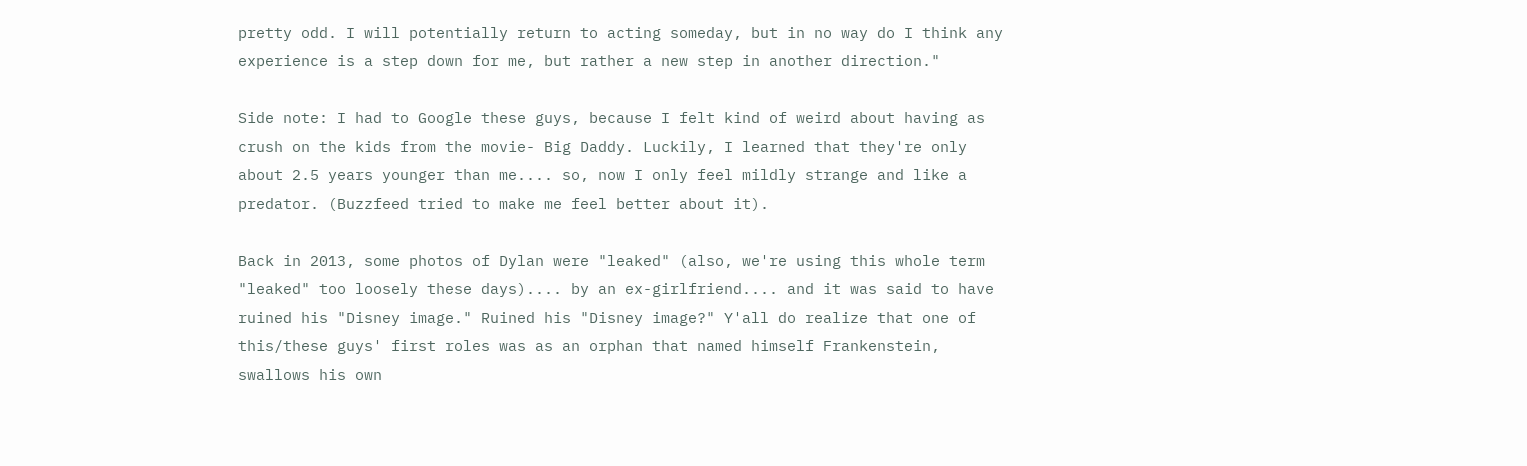pretty odd. I will potentially return to acting someday, but in no way do I think any experience is a step down for me, but rather a new step in another direction."

Side note: I had to Google these guys, because I felt kind of weird about having as crush on the kids from the movie- Big Daddy. Luckily, I learned that they're only about 2.5 years younger than me.... so, now I only feel mildly strange and like a predator. (Buzzfeed tried to make me feel better about it).

Back in 2013, some photos of Dylan were "leaked" (also, we're using this whole term "leaked" too loosely these days).... by an ex-girlfriend.... and it was said to have ruined his "Disney image." Ruined his "Disney image?" Y'all do realize that one of this/these guys' first roles was as an orphan that named himself Frankenstein, swallows his own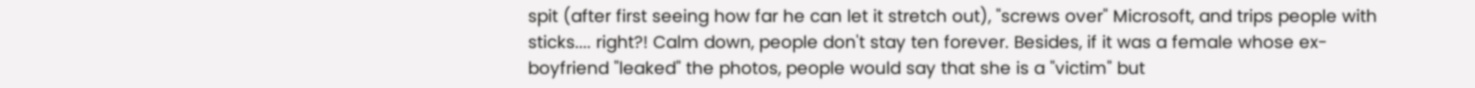spit (after first seeing how far he can let it stretch out), "screws over" Microsoft, and trips people with sticks.... right?! Calm down, people don't stay ten forever. Besides, if it was a female whose ex-boyfriend "leaked" the photos, people would say that she is a "victim" but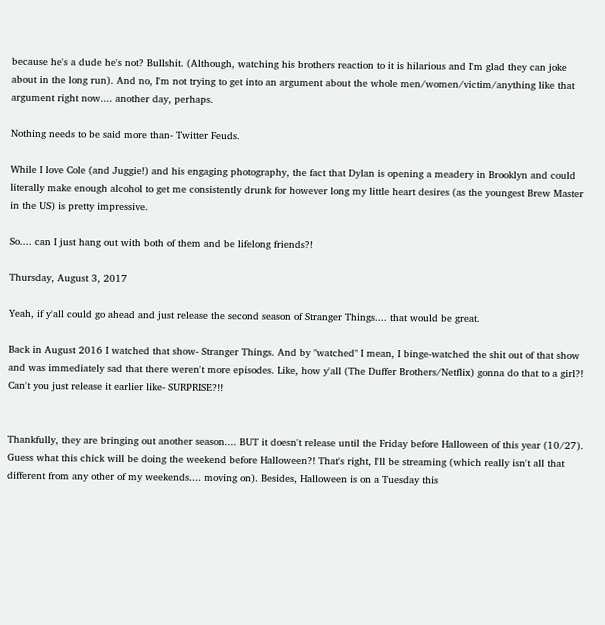because he's a dude he's not? Bullshit. (Although, watching his brothers reaction to it is hilarious and I'm glad they can joke about in the long run). And no, I'm not trying to get into an argument about the whole men/women/victim/anything like that argument right now.... another day, perhaps.

Nothing needs to be said more than- Twitter Feuds.

While I love Cole (and Juggie!) and his engaging photography, the fact that Dylan is opening a meadery in Brooklyn and could literally make enough alcohol to get me consistently drunk for however long my little heart desires (as the youngest Brew Master in the US) is pretty impressive.

So.... can I just hang out with both of them and be lifelong friends?!

Thursday, August 3, 2017

Yeah, if y'all could go ahead and just release the second season of Stranger Things.... that would be great.

Back in August 2016 I watched that show- Stranger Things. And by "watched" I mean, I binge-watched the shit out of that show and was immediately sad that there weren't more episodes. Like, how y'all (The Duffer Brothers/Netflix) gonna do that to a girl?! Can't you just release it earlier like- SURPRISE?!!


Thankfully, they are bringing out another season.... BUT it doesn't release until the Friday before Halloween of this year (10/27). Guess what this chick will be doing the weekend before Halloween?! That's right, I'll be streaming (which really isn't all that different from any other of my weekends.... moving on). Besides, Halloween is on a Tuesday this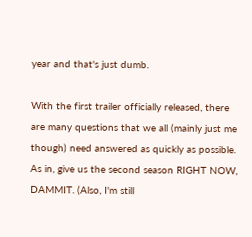year and that's just dumb.

With the first trailer officially released, there are many questions that we all (mainly just me though) need answered as quickly as possible. As in, give us the second season RIGHT NOW, DAMMIT. (Also, I'm still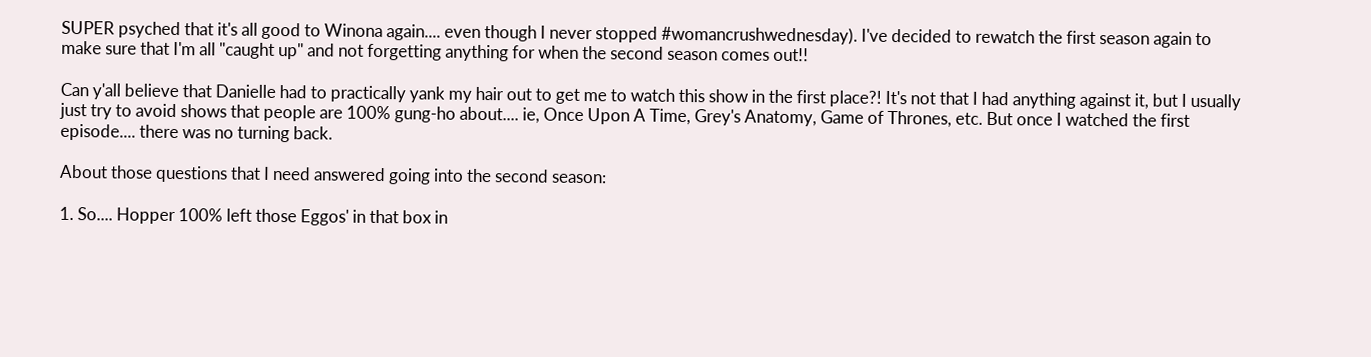SUPER psyched that it's all good to Winona again.... even though I never stopped #womancrushwednesday). I've decided to rewatch the first season again to make sure that I'm all "caught up" and not forgetting anything for when the second season comes out!!

Can y'all believe that Danielle had to practically yank my hair out to get me to watch this show in the first place?! It's not that I had anything against it, but I usually just try to avoid shows that people are 100% gung-ho about.... ie, Once Upon A Time, Grey's Anatomy, Game of Thrones, etc. But once I watched the first episode.... there was no turning back.

About those questions that I need answered going into the second season:

1. So.... Hopper 100% left those Eggos' in that box in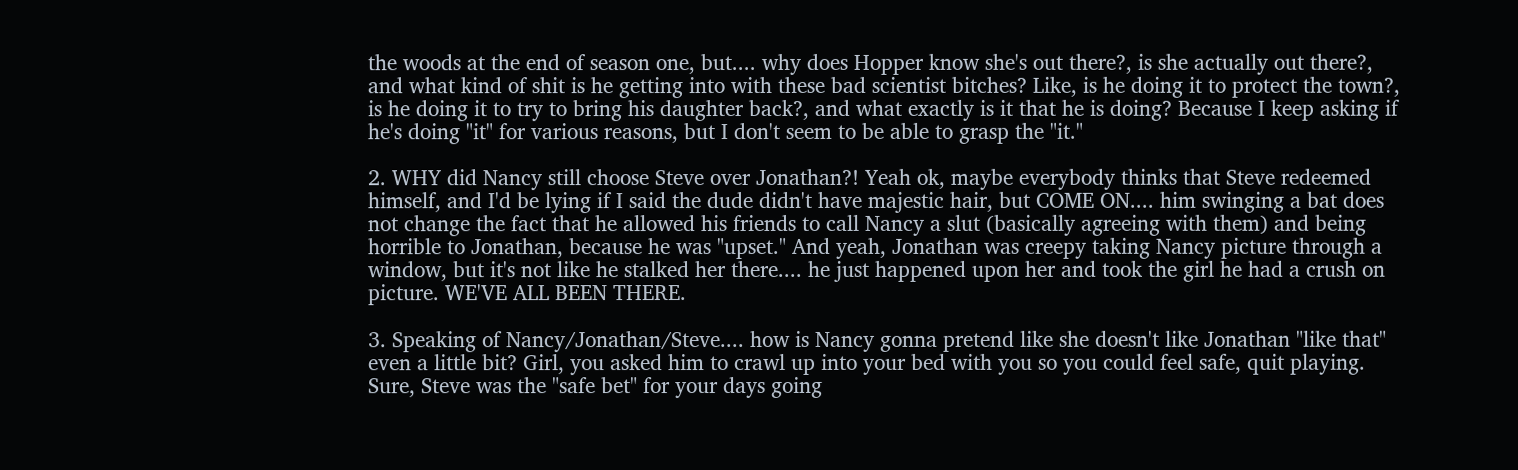the woods at the end of season one, but.... why does Hopper know she's out there?, is she actually out there?, and what kind of shit is he getting into with these bad scientist bitches? Like, is he doing it to protect the town?, is he doing it to try to bring his daughter back?, and what exactly is it that he is doing? Because I keep asking if he's doing "it" for various reasons, but I don't seem to be able to grasp the "it."

2. WHY did Nancy still choose Steve over Jonathan?! Yeah ok, maybe everybody thinks that Steve redeemed himself, and I'd be lying if I said the dude didn't have majestic hair, but COME ON.... him swinging a bat does not change the fact that he allowed his friends to call Nancy a slut (basically agreeing with them) and being horrible to Jonathan, because he was "upset." And yeah, Jonathan was creepy taking Nancy picture through a window, but it's not like he stalked her there.... he just happened upon her and took the girl he had a crush on picture. WE'VE ALL BEEN THERE.

3. Speaking of Nancy/Jonathan/Steve.... how is Nancy gonna pretend like she doesn't like Jonathan "like that" even a little bit? Girl, you asked him to crawl up into your bed with you so you could feel safe, quit playing. Sure, Steve was the "safe bet" for your days going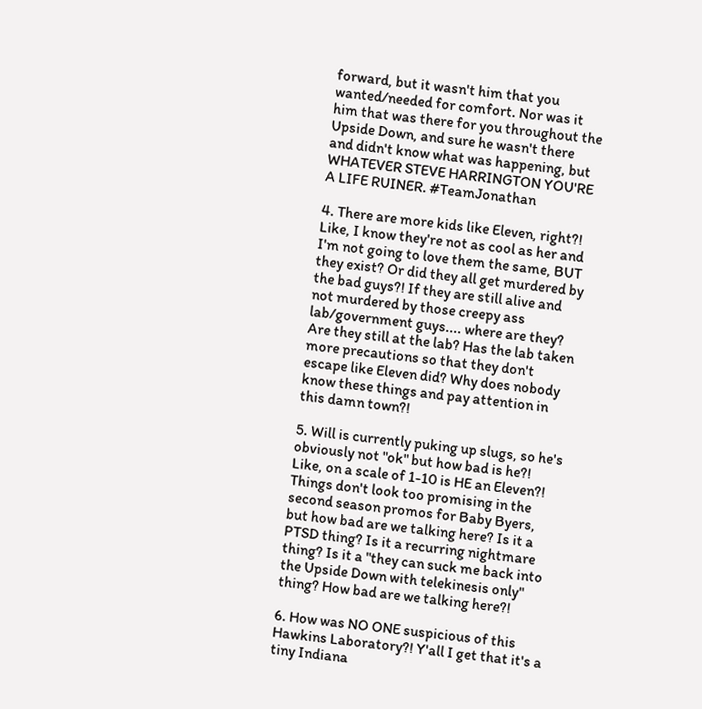forward, but it wasn't him that you wanted/needed for comfort. Nor was it him that was there for you throughout the Upside Down, and sure he wasn't there and didn't know what was happening, but WHATEVER STEVE HARRINGTON YOU'RE A LIFE RUINER. #TeamJonathan

4. There are more kids like Eleven, right?! Like, I know they're not as cool as her and I'm not going to love them the same, BUT they exist? Or did they all get murdered by the bad guys?! If they are still alive and not murdered by those creepy ass lab/government guys.... where are they? Are they still at the lab? Has the lab taken more precautions so that they don't escape like Eleven did? Why does nobody know these things and pay attention in this damn town?!

5. Will is currently puking up slugs, so he's obviously not "ok" but how bad is he?! Like, on a scale of 1-10 is HE an Eleven?! Things don't look too promising in the second season promos for Baby Byers, but how bad are we talking here? Is it a PTSD thing? Is it a recurring nightmare thing? Is it a "they can suck me back into the Upside Down with telekinesis only" thing? How bad are we talking here?!

6. How was NO ONE suspicious of this Hawkins Laboratory?! Y'all I get that it's a tiny Indiana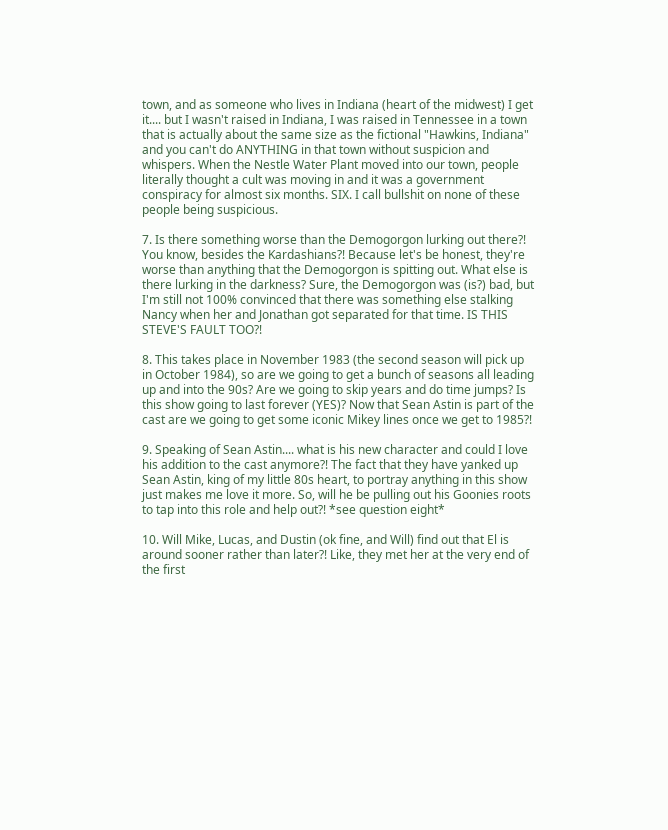town, and as someone who lives in Indiana (heart of the midwest) I get it.... but I wasn't raised in Indiana, I was raised in Tennessee in a town that is actually about the same size as the fictional "Hawkins, Indiana" and you can't do ANYTHING in that town without suspicion and whispers. When the Nestle Water Plant moved into our town, people literally thought a cult was moving in and it was a government conspiracy for almost six months. SIX. I call bullshit on none of these people being suspicious.

7. Is there something worse than the Demogorgon lurking out there?! You know, besides the Kardashians?! Because let's be honest, they're worse than anything that the Demogorgon is spitting out. What else is there lurking in the darkness? Sure, the Demogorgon was (is?) bad, but I'm still not 100% convinced that there was something else stalking Nancy when her and Jonathan got separated for that time. IS THIS STEVE'S FAULT TOO?!

8. This takes place in November 1983 (the second season will pick up in October 1984), so are we going to get a bunch of seasons all leading up and into the 90s? Are we going to skip years and do time jumps? Is this show going to last forever (YES)? Now that Sean Astin is part of the cast are we going to get some iconic Mikey lines once we get to 1985?!

9. Speaking of Sean Astin.... what is his new character and could I love his addition to the cast anymore?! The fact that they have yanked up Sean Astin, king of my little 80s heart, to portray anything in this show just makes me love it more. So, will he be pulling out his Goonies roots to tap into this role and help out?! *see question eight*

10. Will Mike, Lucas, and Dustin (ok fine, and Will) find out that El is around sooner rather than later?! Like, they met her at the very end of the first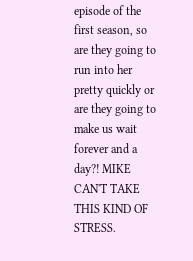episode of the first season, so are they going to run into her pretty quickly or are they going to make us wait forever and a day?! MIKE CAN'T TAKE THIS KIND OF STRESS.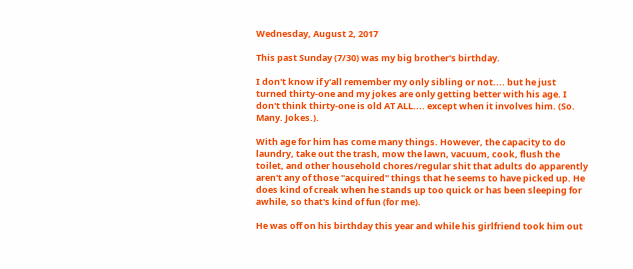Wednesday, August 2, 2017

This past Sunday (7/30) was my big brother's birthday.

I don't know if y'all remember my only sibling or not.... but he just turned thirty-one and my jokes are only getting better with his age. I don't think thirty-one is old AT ALL.... except when it involves him. (So. Many. Jokes.).

With age for him has come many things. However, the capacity to do laundry, take out the trash, mow the lawn, vacuum, cook, flush the toilet, and other household chores/regular shit that adults do apparently aren't any of those "acquired" things that he seems to have picked up. He does kind of creak when he stands up too quick or has been sleeping for awhile, so that's kind of fun (for me).

He was off on his birthday this year and while his girlfriend took him out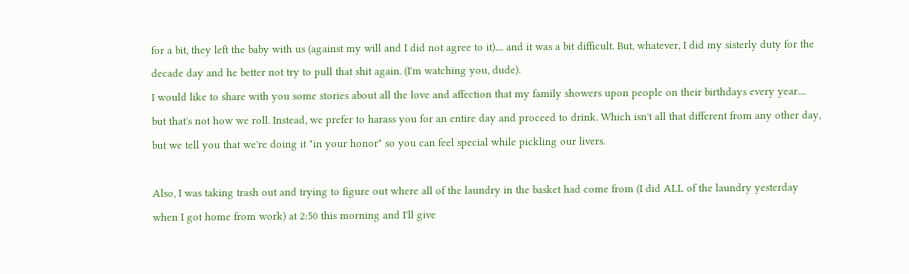for a bit, they left the baby with us (against my will and I did not agree to it).... and it was a bit difficult. But, whatever, I did my sisterly duty for the decade day and he better not try to pull that shit again. (I'm watching you, dude).
I would like to share with you some stories about all the love and affection that my family showers upon people on their birthdays every year.... but that's not how we roll. Instead, we prefer to harass you for an entire day and proceed to drink. Which isn't all that different from any other day, but we tell you that we're doing it "in your honor" so you can feel special while pickling our livers.

Also, I was taking trash out and trying to figure out where all of the laundry in the basket had come from (I did ALL of the laundry yesterday when I got home from work) at 2:50 this morning and I'll give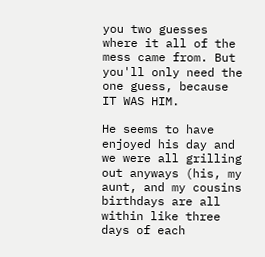you two guesses where it all of the mess came from. But you'll only need the one guess, because IT WAS HIM.

He seems to have enjoyed his day and we were all grilling out anyways (his, my aunt, and my cousins birthdays are all within like three days of each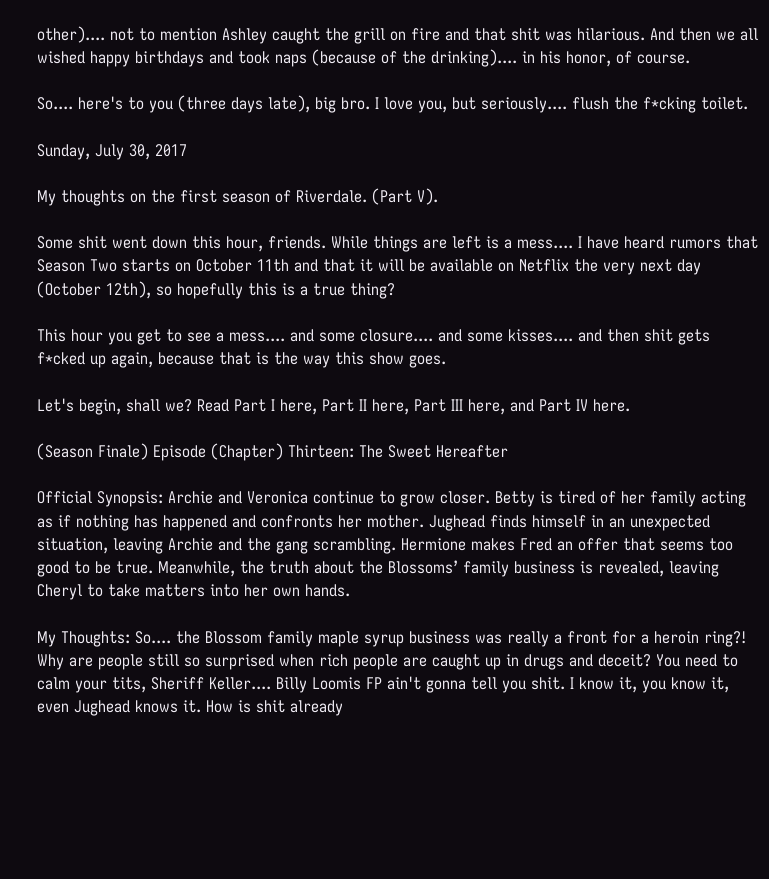other).... not to mention Ashley caught the grill on fire and that shit was hilarious. And then we all wished happy birthdays and took naps (because of the drinking).... in his honor, of course.

So.... here's to you (three days late), big bro. I love you, but seriously.... flush the f*cking toilet.

Sunday, July 30, 2017

My thoughts on the first season of Riverdale. (Part V).

Some shit went down this hour, friends. While things are left is a mess.... I have heard rumors that Season Two starts on October 11th and that it will be available on Netflix the very next day (October 12th), so hopefully this is a true thing?

This hour you get to see a mess.... and some closure.... and some kisses.... and then shit gets f*cked up again, because that is the way this show goes.

Let's begin, shall we? Read Part I here, Part II here, Part III here, and Part IV here.

(Season Finale) Episode (Chapter) Thirteen: The Sweet Hereafter

Official Synopsis: Archie and Veronica continue to grow closer. Betty is tired of her family acting as if nothing has happened and confronts her mother. Jughead finds himself in an unexpected situation, leaving Archie and the gang scrambling. Hermione makes Fred an offer that seems too good to be true. Meanwhile, the truth about the Blossoms’ family business is revealed, leaving Cheryl to take matters into her own hands.

My Thoughts: So.... the Blossom family maple syrup business was really a front for a heroin ring?! Why are people still so surprised when rich people are caught up in drugs and deceit? You need to calm your tits, Sheriff Keller.... Billy Loomis FP ain't gonna tell you shit. I know it, you know it, even Jughead knows it. How is shit already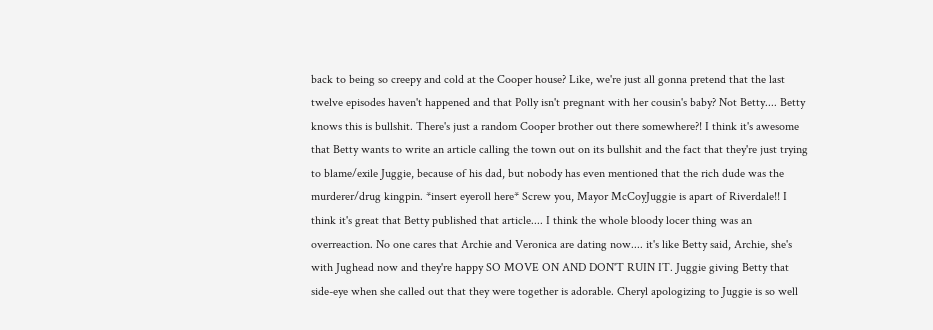back to being so creepy and cold at the Cooper house? Like, we're just all gonna pretend that the last twelve episodes haven't happened and that Polly isn't pregnant with her cousin's baby? Not Betty.... Betty knows this is bullshit. There's just a random Cooper brother out there somewhere?! I think it's awesome that Betty wants to write an article calling the town out on its bullshit and the fact that they're just trying to blame/exile Juggie, because of his dad, but nobody has even mentioned that the rich dude was the murderer/drug kingpin. *insert eyeroll here* Screw you, Mayor McCoyJuggie is apart of Riverdale!! I think it's great that Betty published that article.... I think the whole bloody locer thing was an overreaction. No one cares that Archie and Veronica are dating now.... it's like Betty said, Archie, she's with Jughead now and they're happy SO MOVE ON AND DON'T RUIN IT. Juggie giving Betty that side-eye when she called out that they were together is adorable. Cheryl apologizing to Juggie is so well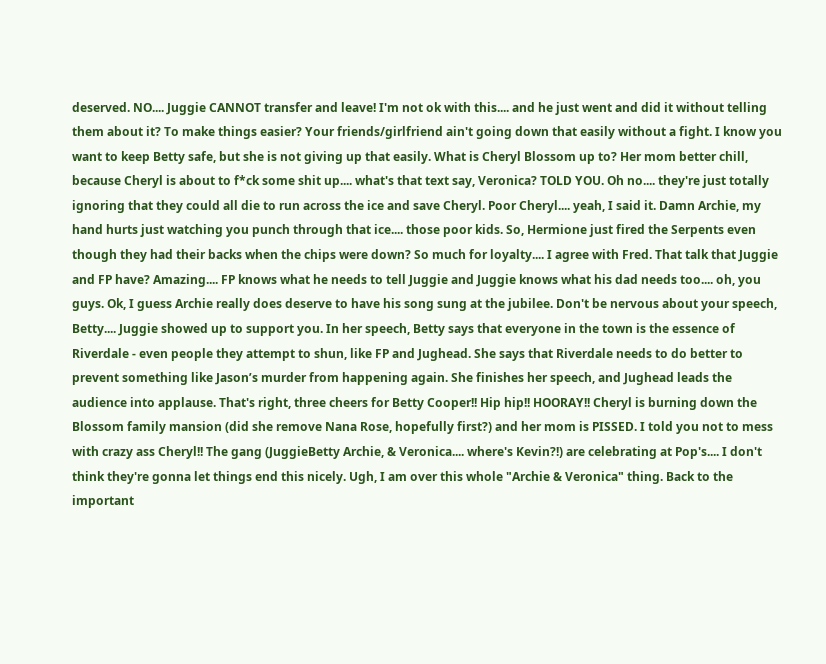deserved. NO.... Juggie CANNOT transfer and leave! I'm not ok with this.... and he just went and did it without telling them about it? To make things easier? Your friends/girlfriend ain't going down that easily without a fight. I know you want to keep Betty safe, but she is not giving up that easily. What is Cheryl Blossom up to? Her mom better chill, because Cheryl is about to f*ck some shit up.... what's that text say, Veronica? TOLD YOU. Oh no.... they're just totally ignoring that they could all die to run across the ice and save Cheryl. Poor Cheryl.... yeah, I said it. Damn Archie, my hand hurts just watching you punch through that ice.... those poor kids. So, Hermione just fired the Serpents even though they had their backs when the chips were down? So much for loyalty.... I agree with Fred. That talk that Juggie and FP have? Amazing.... FP knows what he needs to tell Juggie and Juggie knows what his dad needs too.... oh, you guys. Ok, I guess Archie really does deserve to have his song sung at the jubilee. Don't be nervous about your speech, Betty.... Juggie showed up to support you. In her speech, Betty says that everyone in the town is the essence of Riverdale - even people they attempt to shun, like FP and Jughead. She says that Riverdale needs to do better to prevent something like Jason’s murder from happening again. She finishes her speech, and Jughead leads the audience into applause. That's right, three cheers for Betty Cooper!! Hip hip!! HOORAY!! Cheryl is burning down the Blossom family mansion (did she remove Nana Rose, hopefully first?) and her mom is PISSED. I told you not to mess with crazy ass Cheryl!! The gang (JuggieBetty Archie, & Veronica.... where's Kevin?!) are celebrating at Pop's.... I don't think they're gonna let things end this nicely. Ugh, I am over this whole "Archie & Veronica" thing. Back to the important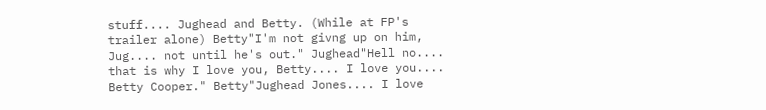stuff.... Jughead and Betty. (While at FP's trailer alone) Betty"I'm not givng up on him, Jug.... not until he's out." Jughead"Hell no.... that is why I love you, Betty.... I love you.... Betty Cooper." Betty"Jughead Jones.... I love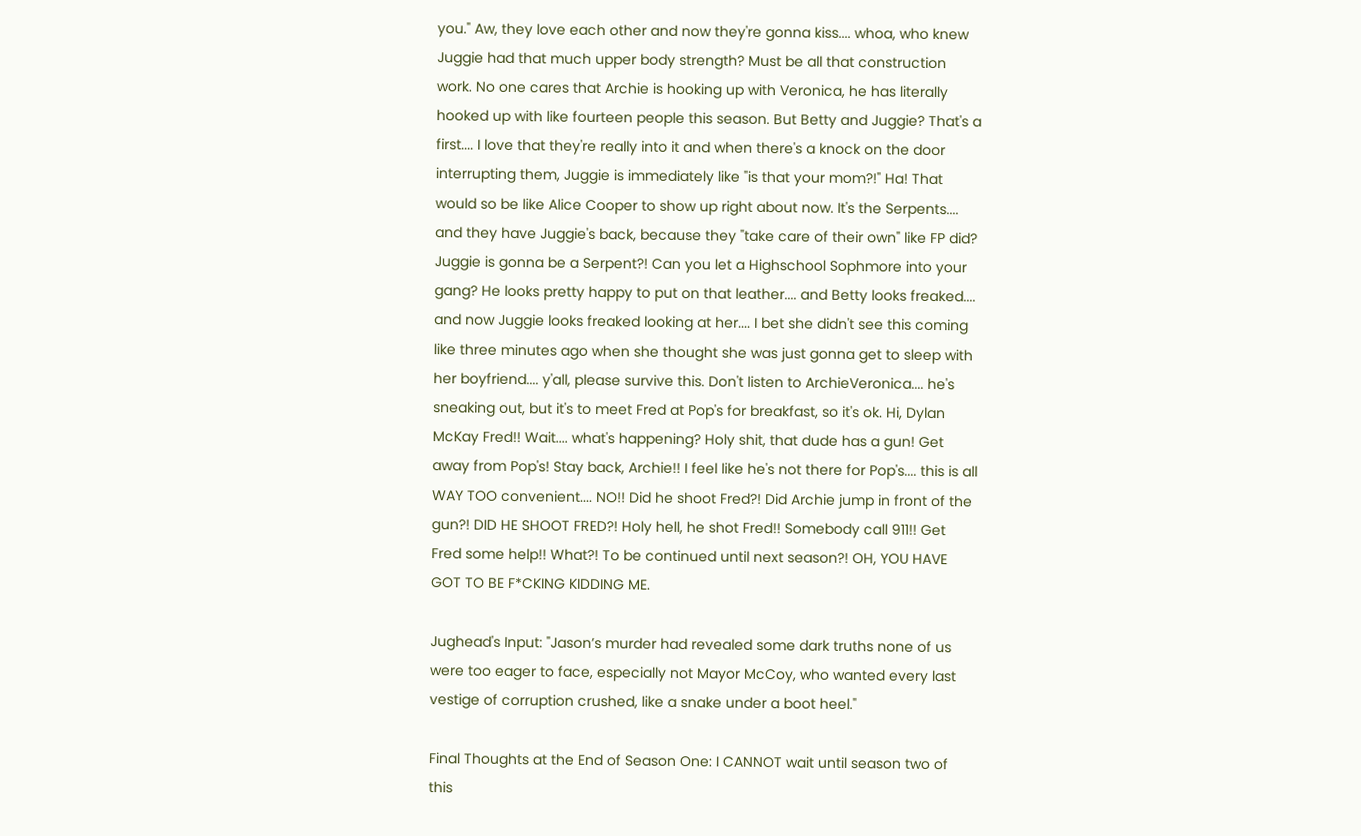you." Aw, they love each other and now they're gonna kiss.... whoa, who knew Juggie had that much upper body strength? Must be all that construction work. No one cares that Archie is hooking up with Veronica, he has literally hooked up with like fourteen people this season. But Betty and Juggie? That's a first.... I love that they're really into it and when there's a knock on the door interrupting them, Juggie is immediately like "is that your mom?!" Ha! That would so be like Alice Cooper to show up right about now. It's the Serpents.... and they have Juggie's back, because they "take care of their own" like FP did? Juggie is gonna be a Serpent?! Can you let a Highschool Sophmore into your gang? He looks pretty happy to put on that leather.... and Betty looks freaked.... and now Juggie looks freaked looking at her.... I bet she didn't see this coming like three minutes ago when she thought she was just gonna get to sleep with her boyfriend.... y'all, please survive this. Don't listen to ArchieVeronica.... he's sneaking out, but it's to meet Fred at Pop's for breakfast, so it's ok. Hi, Dylan McKay Fred!! Wait.... what's happening? Holy shit, that dude has a gun! Get away from Pop's! Stay back, Archie!! I feel like he's not there for Pop's.... this is all WAY TOO convenient.... NO!! Did he shoot Fred?! Did Archie jump in front of the gun?! DID HE SHOOT FRED?! Holy hell, he shot Fred!! Somebody call 911!! Get Fred some help!! What?! To be continued until next season?! OH, YOU HAVE GOT TO BE F*CKING KIDDING ME.

Jughead's Input: "Jason’s murder had revealed some dark truths none of us were too eager to face, especially not Mayor McCoy, who wanted every last vestige of corruption crushed, like a snake under a boot heel."

Final Thoughts at the End of Season One: I CANNOT wait until season two of this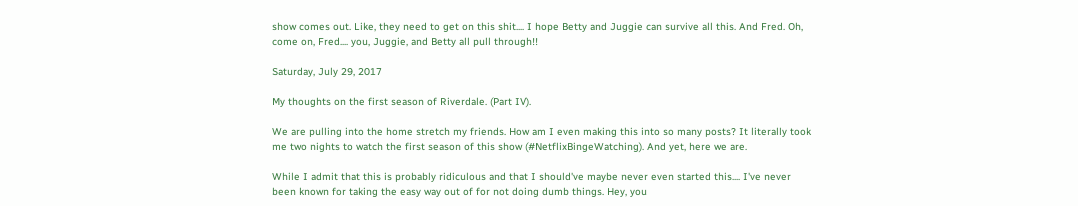show comes out. Like, they need to get on this shit.... I hope Betty and Juggie can survive all this. And Fred. Oh, come on, Fred.... you, Juggie, and Betty all pull through!!

Saturday, July 29, 2017

My thoughts on the first season of Riverdale. (Part IV).

We are pulling into the home stretch my friends. How am I even making this into so many posts? It literally took me two nights to watch the first season of this show (#NetflixBingeWatching). And yet, here we are.

While I admit that this is probably ridiculous and that I should've maybe never even started this.... I've never been known for taking the easy way out of for not doing dumb things. Hey, you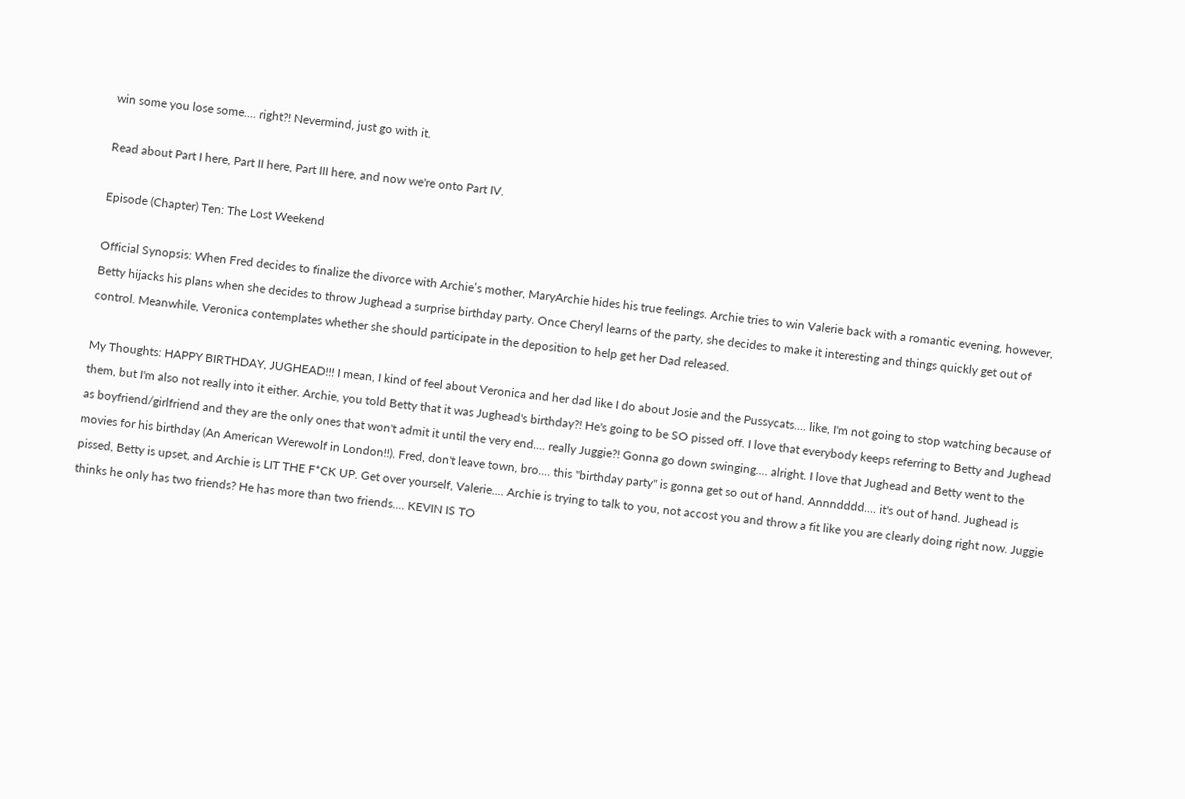win some you lose some.... right?! Nevermind, just go with it.

Read about Part I here, Part II here, Part III here, and now we're onto Part IV.

Episode (Chapter) Ten: The Lost Weekend

Official Synopsis: When Fred decides to finalize the divorce with Archie’s mother, MaryArchie hides his true feelings. Archie tries to win Valerie back with a romantic evening, however, Betty hijacks his plans when she decides to throw Jughead a surprise birthday party. Once Cheryl learns of the party, she decides to make it interesting and things quickly get out of control. Meanwhile, Veronica contemplates whether she should participate in the deposition to help get her Dad released.

My Thoughts: HAPPY BIRTHDAY, JUGHEAD!!! I mean, I kind of feel about Veronica and her dad like I do about Josie and the Pussycats.... like, I'm not going to stop watching because of them, but I'm also not really into it either. Archie, you told Betty that it was Jughead's birthday?! He's going to be SO pissed off. I love that everybody keeps referring to Betty and Jughead as boyfriend/girlfriend and they are the only ones that won't admit it until the very end.... really Juggie?! Gonna go down swinging.... alright. I love that Jughead and Betty went to the movies for his birthday (An American Werewolf in London!!). Fred, don't leave town, bro.... this "birthday party" is gonna get so out of hand. Annndddd.... it's out of hand. Jughead is pissed, Betty is upset, and Archie is LIT THE F*CK UP. Get over yourself, Valerie.... Archie is trying to talk to you, not accost you and throw a fit like you are clearly doing right now. Juggie thinks he only has two friends? He has more than two friends.... KEVIN IS TO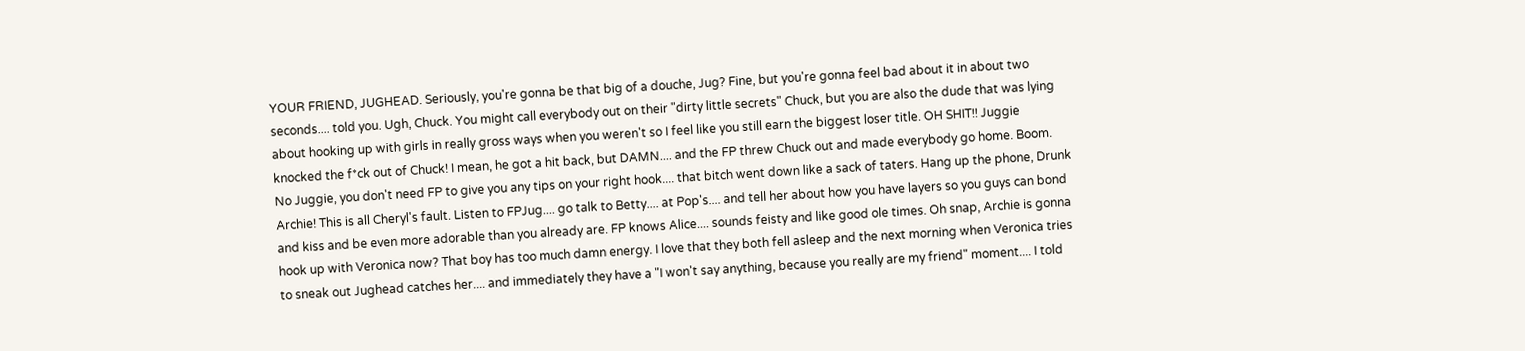YOUR FRIEND, JUGHEAD. Seriously, you're gonna be that big of a douche, Jug? Fine, but you're gonna feel bad about it in about two seconds.... told you. Ugh, Chuck. You might call everybody out on their "dirty little secrets" Chuck, but you are also the dude that was lying about hooking up with girls in really gross ways when you weren't so I feel like you still earn the biggest loser title. OH SHIT!! Juggie knocked the f*ck out of Chuck! I mean, he got a hit back, but DAMN.... and the FP threw Chuck out and made everybody go home. Boom. No Juggie, you don't need FP to give you any tips on your right hook.... that bitch went down like a sack of taters. Hang up the phone, Drunk Archie! This is all Cheryl's fault. Listen to FPJug.... go talk to Betty.... at Pop's.... and tell her about how you have layers so you guys can bond and kiss and be even more adorable than you already are. FP knows Alice.... sounds feisty and like good ole times. Oh snap, Archie is gonna hook up with Veronica now? That boy has too much damn energy. I love that they both fell asleep and the next morning when Veronica tries to sneak out Jughead catches her.... and immediately they have a "I won't say anything, because you really are my friend" moment.... I told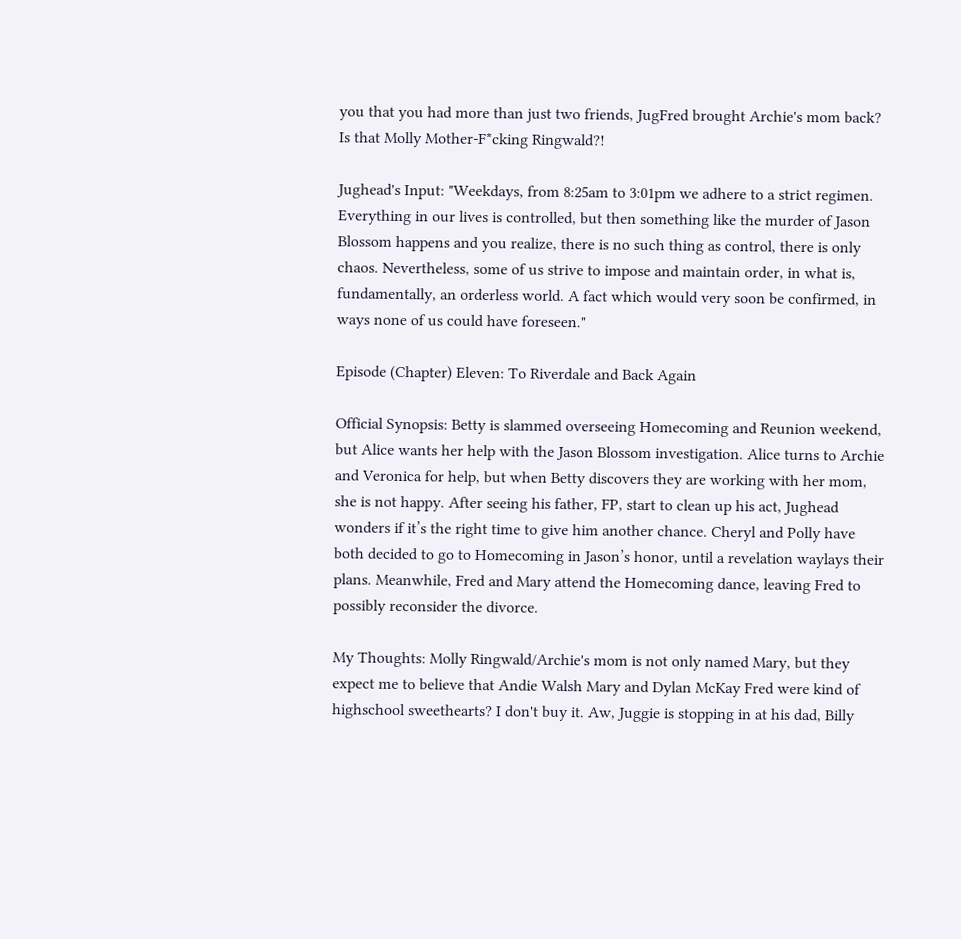you that you had more than just two friends, JugFred brought Archie's mom back? Is that Molly Mother-F*cking Ringwald?!

Jughead's Input: "Weekdays, from 8:25am to 3:01pm we adhere to a strict regimen. Everything in our lives is controlled, but then something like the murder of Jason Blossom happens and you realize, there is no such thing as control, there is only chaos. Nevertheless, some of us strive to impose and maintain order, in what is, fundamentally, an orderless world. A fact which would very soon be confirmed, in ways none of us could have foreseen."

Episode (Chapter) Eleven: To Riverdale and Back Again

Official Synopsis: Betty is slammed overseeing Homecoming and Reunion weekend, but Alice wants her help with the Jason Blossom investigation. Alice turns to Archie and Veronica for help, but when Betty discovers they are working with her mom, she is not happy. After seeing his father, FP, start to clean up his act, Jughead wonders if it’s the right time to give him another chance. Cheryl and Polly have both decided to go to Homecoming in Jason’s honor, until a revelation waylays their plans. Meanwhile, Fred and Mary attend the Homecoming dance, leaving Fred to possibly reconsider the divorce.

My Thoughts: Molly Ringwald/Archie's mom is not only named Mary, but they expect me to believe that Andie Walsh Mary and Dylan McKay Fred were kind of highschool sweethearts? I don't buy it. Aw, Juggie is stopping in at his dad, Billy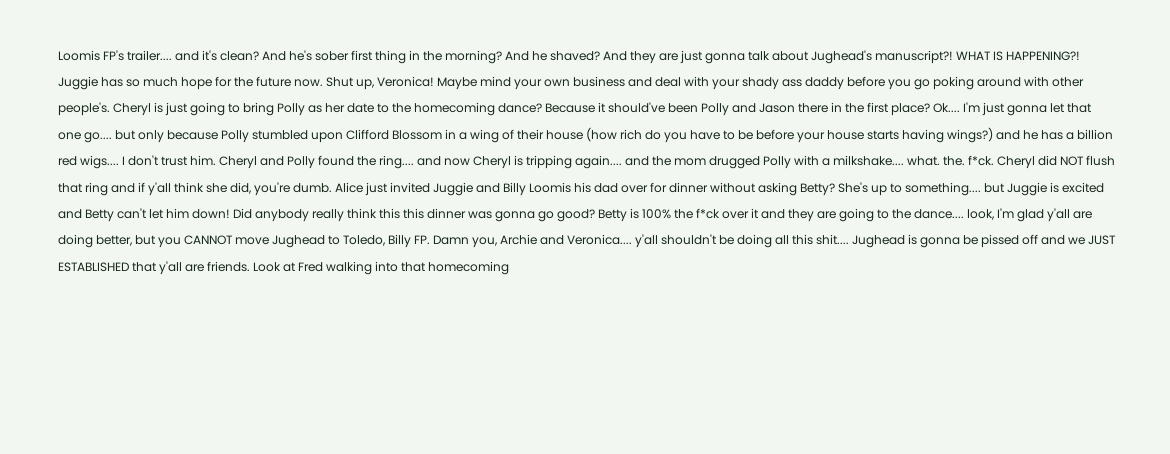Loomis FP's trailer.... and it's clean? And he's sober first thing in the morning? And he shaved? And they are just gonna talk about Jughead's manuscript?! WHAT IS HAPPENING?! Juggie has so much hope for the future now. Shut up, Veronica! Maybe mind your own business and deal with your shady ass daddy before you go poking around with other people's. Cheryl is just going to bring Polly as her date to the homecoming dance? Because it should've been Polly and Jason there in the first place? Ok.... I'm just gonna let that one go.... but only because Polly stumbled upon Clifford Blossom in a wing of their house (how rich do you have to be before your house starts having wings?) and he has a billion red wigs.... I don't trust him. Cheryl and Polly found the ring.... and now Cheryl is tripping again.... and the mom drugged Polly with a milkshake.... what. the. f*ck. Cheryl did NOT flush that ring and if y'all think she did, you're dumb. Alice just invited Juggie and Billy Loomis his dad over for dinner without asking Betty? She's up to something.... but Juggie is excited and Betty can't let him down! Did anybody really think this this dinner was gonna go good? Betty is 100% the f*ck over it and they are going to the dance.... look, I'm glad y'all are doing better, but you CANNOT move Jughead to Toledo, Billy FP. Damn you, Archie and Veronica.... y'all shouldn't be doing all this shit.... Jughead is gonna be pissed off and we JUST ESTABLISHED that y'all are friends. Look at Fred walking into that homecoming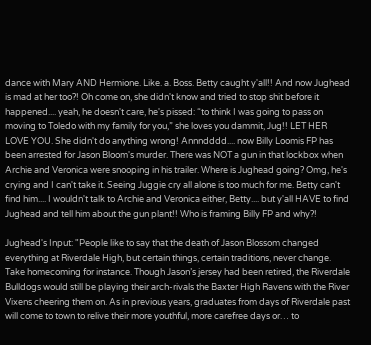dance with Mary AND Hermione. Like. a. Boss. Betty caught y'all!! And now Jughead is mad at her too?! Oh come on, she didn't know and tried to stop shit before it happened.... yeah, he doesn't care, he's pissed: “to think I was going to pass on moving to Toledo with my family for you,” she loves you dammit, Jug!! LET HER LOVE YOU. She didn't do anything wrong! Annndddd.... now Billy Loomis FP has been arrested for Jason Bloom's murder. There was NOT a gun in that lockbox when Archie and Veronica were snooping in his trailer. Where is Jughead going? Omg, he's crying and I can't take it. Seeing Juggie cry all alone is too much for me. Betty can't find him.... I wouldn't talk to Archie and Veronica either, Betty.... but y'all HAVE to find Jughead and tell him about the gun plant!! Who is framing Billy FP and why?!

Jughead's Input: "People like to say that the death of Jason Blossom changed everything at Riverdale High, but certain things, certain traditions, never change. Take homecoming for instance. Though Jason’s jersey had been retired, the Riverdale Bulldogs would still be playing their arch-rivals the Baxter High Ravens with the River Vixens cheering them on. As in previous years, graduates from days of Riverdale past will come to town to relive their more youthful, more carefree days or… to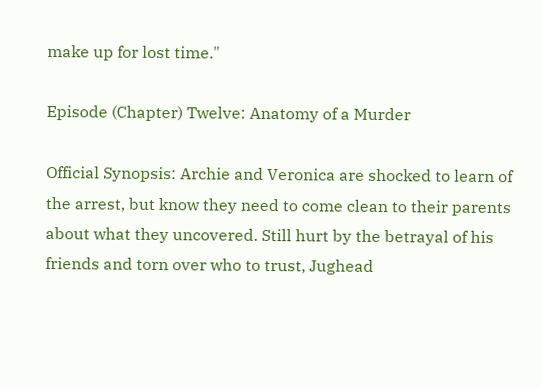make up for lost time."

Episode (Chapter) Twelve: Anatomy of a Murder

Official Synopsis: Archie and Veronica are shocked to learn of the arrest, but know they need to come clean to their parents about what they uncovered. Still hurt by the betrayal of his friends and torn over who to trust, Jughead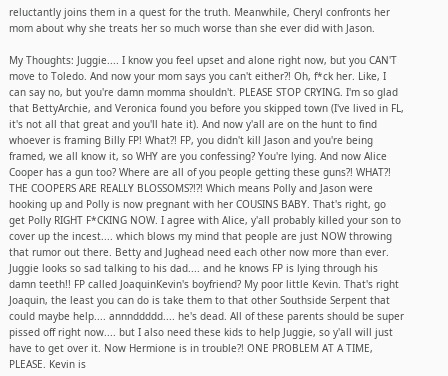reluctantly joins them in a quest for the truth. Meanwhile, Cheryl confronts her mom about why she treats her so much worse than she ever did with Jason.

My Thoughts: Juggie.... I know you feel upset and alone right now, but you CAN'T move to Toledo. And now your mom says you can't either?! Oh, f*ck her. Like, I can say no, but you're damn momma shouldn't. PLEASE STOP CRYING. I'm so glad that BettyArchie, and Veronica found you before you skipped town (I've lived in FL, it's not all that great and you'll hate it). And now y'all are on the hunt to find whoever is framing Billy FP! What?! FP, you didn't kill Jason and you're being framed, we all know it, so WHY are you confessing? You're lying. And now Alice Cooper has a gun too? Where are all of you people getting these guns?! WHAT?! THE COOPERS ARE REALLY BLOSSOMS?!?! Which means Polly and Jason were hooking up and Polly is now pregnant with her COUSINS BABY. That's right, go get Polly RIGHT F*CKING NOW. I agree with Alice, y'all probably killed your son to cover up the incest.... which blows my mind that people are just NOW throwing that rumor out there. Betty and Jughead need each other now more than ever. Juggie looks so sad talking to his dad.... and he knows FP is lying through his damn teeth!! FP called JoaquinKevin's boyfriend? My poor little Kevin. That's right Joaquin, the least you can do is take them to that other Southside Serpent that could maybe help.... annnddddd.... he's dead. All of these parents should be super pissed off right now.... but I also need these kids to help Juggie, so y'all will just have to get over it. Now Hermione is in trouble?! ONE PROBLEM AT A TIME, PLEASE. Kevin is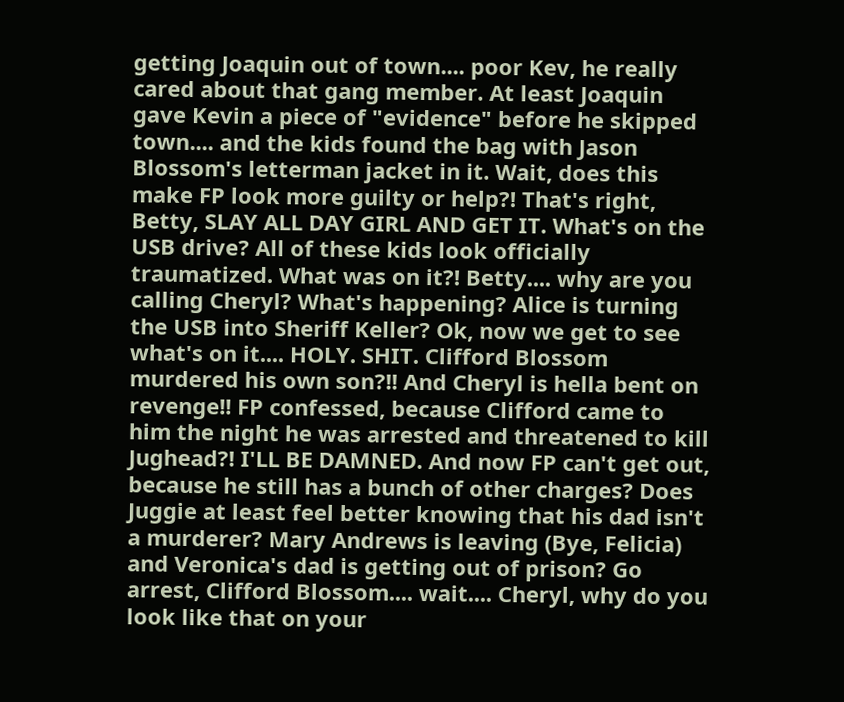getting Joaquin out of town.... poor Kev, he really cared about that gang member. At least Joaquin gave Kevin a piece of "evidence" before he skipped town.... and the kids found the bag with Jason Blossom's letterman jacket in it. Wait, does this make FP look more guilty or help?! That's right, Betty, SLAY ALL DAY GIRL AND GET IT. What's on the USB drive? All of these kids look officially traumatized. What was on it?! Betty.... why are you calling Cheryl? What's happening? Alice is turning the USB into Sheriff Keller? Ok, now we get to see what's on it.... HOLY. SHIT. Clifford Blossom murdered his own son?!! And Cheryl is hella bent on revenge!! FP confessed, because Clifford came to him the night he was arrested and threatened to kill Jughead?! I'LL BE DAMNED. And now FP can't get out, because he still has a bunch of other charges? Does Juggie at least feel better knowing that his dad isn't a murderer? Mary Andrews is leaving (Bye, Felicia) and Veronica's dad is getting out of prison? Go arrest, Clifford Blossom.... wait.... Cheryl, why do you look like that on your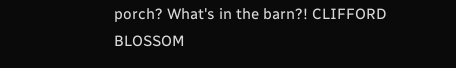porch? What's in the barn?! CLIFFORD BLOSSOM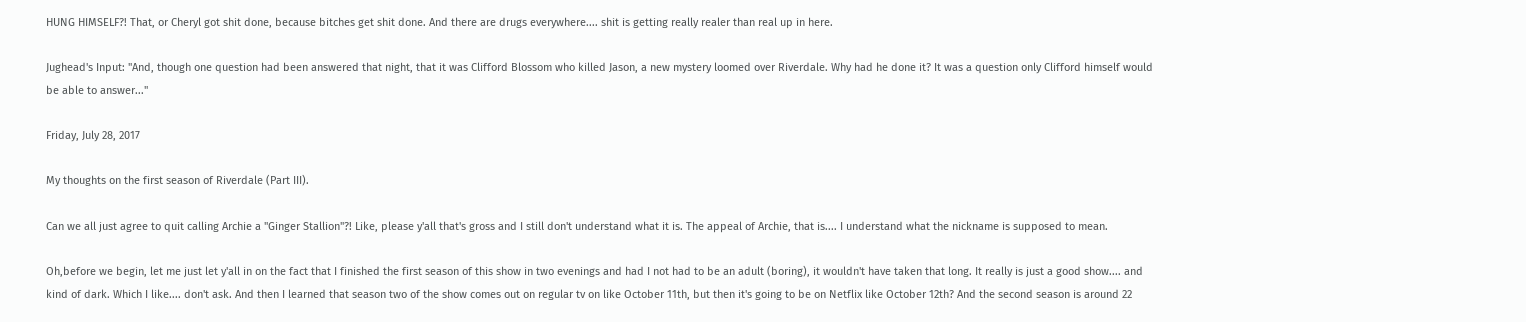HUNG HIMSELF?! That, or Cheryl got shit done, because bitches get shit done. And there are drugs everywhere.... shit is getting really realer than real up in here.

Jughead's Input: "And, though one question had been answered that night, that it was Clifford Blossom who killed Jason, a new mystery loomed over Riverdale. Why had he done it? It was a question only Clifford himself would be able to answer..."

Friday, July 28, 2017

My thoughts on the first season of Riverdale (Part III).

Can we all just agree to quit calling Archie a "Ginger Stallion"?! Like, please y'all that's gross and I still don't understand what it is. The appeal of Archie, that is.... I understand what the nickname is supposed to mean.

Oh,before we begin, let me just let y'all in on the fact that I finished the first season of this show in two evenings and had I not had to be an adult (boring), it wouldn't have taken that long. It really is just a good show.... and kind of dark. Which I like.... don't ask. And then I learned that season two of the show comes out on regular tv on like October 11th, but then it's going to be on Netflix like October 12th? And the second season is around 22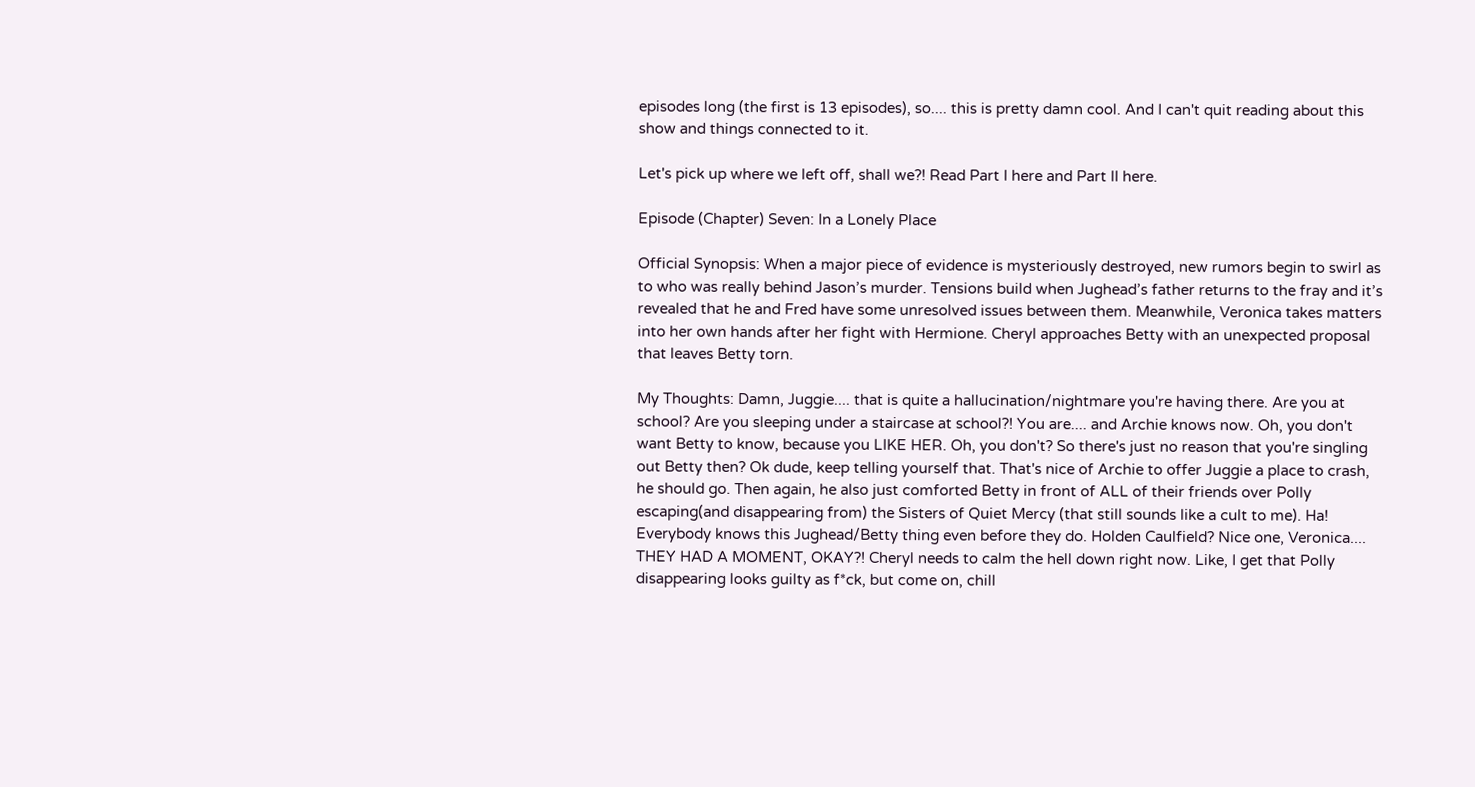episodes long (the first is 13 episodes), so.... this is pretty damn cool. And I can't quit reading about this show and things connected to it.

Let's pick up where we left off, shall we?! Read Part I here and Part II here.

Episode (Chapter) Seven: In a Lonely Place

Official Synopsis: When a major piece of evidence is mysteriously destroyed, new rumors begin to swirl as to who was really behind Jason’s murder. Tensions build when Jughead’s father returns to the fray and it’s revealed that he and Fred have some unresolved issues between them. Meanwhile, Veronica takes matters into her own hands after her fight with Hermione. Cheryl approaches Betty with an unexpected proposal that leaves Betty torn.

My Thoughts: Damn, Juggie.... that is quite a hallucination/nightmare you're having there. Are you at school? Are you sleeping under a staircase at school?! You are.... and Archie knows now. Oh, you don't want Betty to know, because you LIKE HER. Oh, you don't? So there's just no reason that you're singling out Betty then? Ok dude, keep telling yourself that. That's nice of Archie to offer Juggie a place to crash, he should go. Then again, he also just comforted Betty in front of ALL of their friends over Polly escaping(and disappearing from) the Sisters of Quiet Mercy (that still sounds like a cult to me). Ha! Everybody knows this Jughead/Betty thing even before they do. Holden Caulfield? Nice one, Veronica.... THEY HAD A MOMENT, OKAY?! Cheryl needs to calm the hell down right now. Like, I get that Polly disappearing looks guilty as f*ck, but come on, chill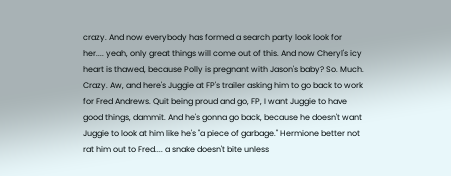crazy. And now everybody has formed a search party look look for her.... yeah, only great things will come out of this. And now Cheryl's icy heart is thawed, because Polly is pregnant with Jason's baby? So. Much. Crazy. Aw, and here's Juggie at FP's trailer asking him to go back to work for Fred Andrews. Quit being proud and go, FP, I want Juggie to have good things, dammit. And he's gonna go back, because he doesn't want Juggie to look at him like he's "a piece of garbage." Hermione better not rat him out to Fred.... a snake doesn't bite unless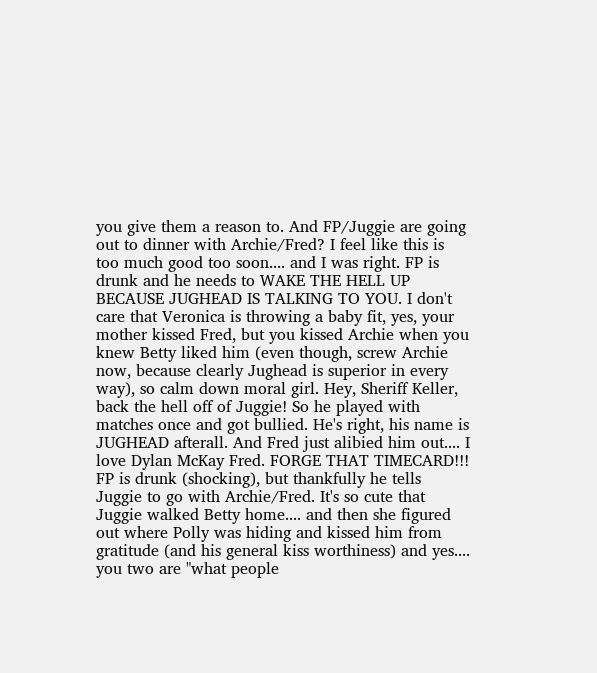you give them a reason to. And FP/Juggie are going out to dinner with Archie/Fred? I feel like this is too much good too soon.... and I was right. FP is drunk and he needs to WAKE THE HELL UP BECAUSE JUGHEAD IS TALKING TO YOU. I don't care that Veronica is throwing a baby fit, yes, your mother kissed Fred, but you kissed Archie when you knew Betty liked him (even though, screw Archie now, because clearly Jughead is superior in every way), so calm down moral girl. Hey, Sheriff Keller, back the hell off of Juggie! So he played with matches once and got bullied. He's right, his name is JUGHEAD afterall. And Fred just alibied him out.... I love Dylan McKay Fred. FORGE THAT TIMECARD!!! FP is drunk (shocking), but thankfully he tells Juggie to go with Archie/Fred. It's so cute that Juggie walked Betty home.... and then she figured out where Polly was hiding and kissed him from gratitude (and his general kiss worthiness) and yes.... you two are "what people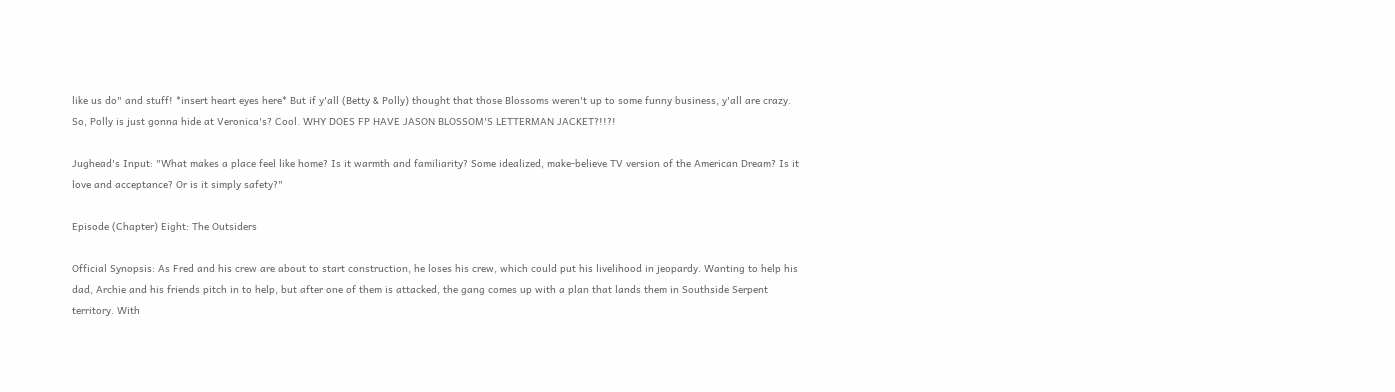like us do" and stuff! *insert heart eyes here* But if y'all (Betty & Polly) thought that those Blossoms weren't up to some funny business, y'all are crazy. So, Polly is just gonna hide at Veronica's? Cool. WHY DOES FP HAVE JASON BLOSSOM'S LETTERMAN JACKET?!!?!

Jughead's Input: "What makes a place feel like home? Is it warmth and familiarity? Some idealized, make-believe TV version of the American Dream? Is it love and acceptance? Or is it simply safety?"

Episode (Chapter) Eight: The Outsiders

Official Synopsis: As Fred and his crew are about to start construction, he loses his crew, which could put his livelihood in jeopardy. Wanting to help his dad, Archie and his friends pitch in to help, but after one of them is attacked, the gang comes up with a plan that lands them in Southside Serpent territory. With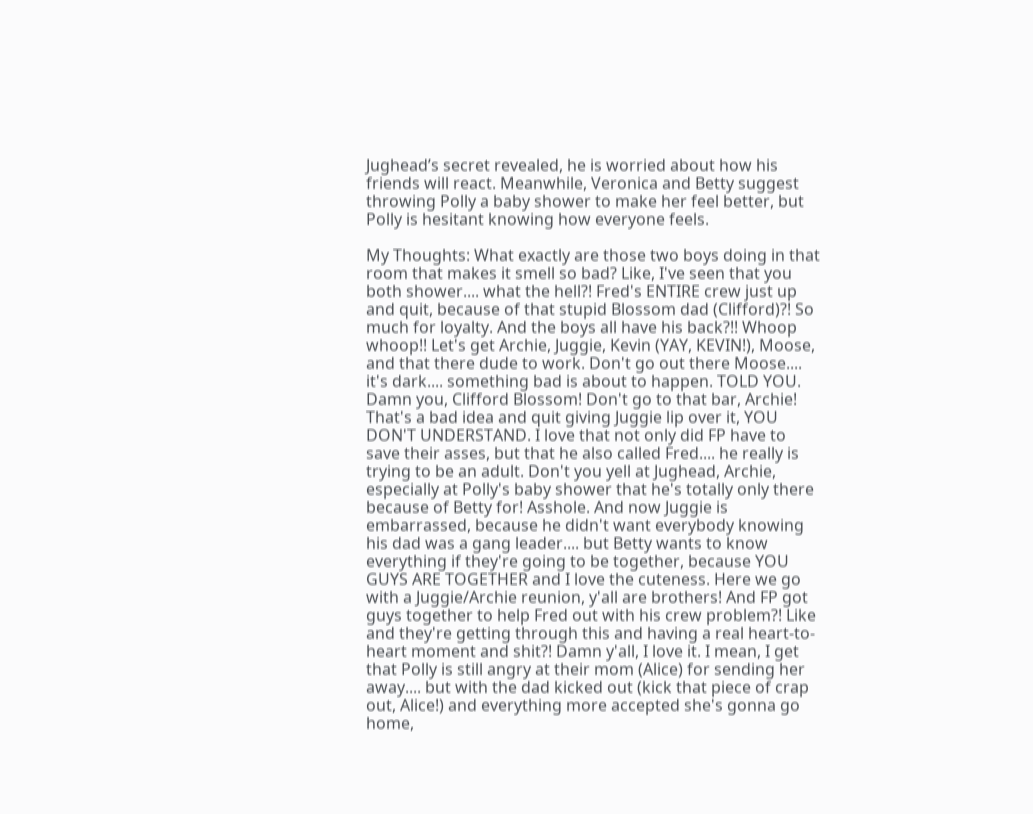Jughead’s secret revealed, he is worried about how his friends will react. Meanwhile, Veronica and Betty suggest throwing Polly a baby shower to make her feel better, but Polly is hesitant knowing how everyone feels.

My Thoughts: What exactly are those two boys doing in that room that makes it smell so bad? Like, I've seen that you both shower.... what the hell?! Fred's ENTIRE crew just up and quit, because of that stupid Blossom dad (Clifford)?! So much for loyalty. And the boys all have his back?!! Whoop whoop!! Let's get Archie, Juggie, Kevin (YAY, KEVIN!), Moose, and that there dude to work. Don't go out there Moose.... it's dark.... something bad is about to happen. TOLD YOU. Damn you, Clifford Blossom! Don't go to that bar, Archie! That's a bad idea and quit giving Juggie lip over it, YOU DON'T UNDERSTAND. I love that not only did FP have to save their asses, but that he also called Fred.... he really is trying to be an adult. Don't you yell at Jughead, Archie, especially at Polly's baby shower that he's totally only there because of Betty for! Asshole. And now Juggie is embarrassed, because he didn't want everybody knowing his dad was a gang leader.... but Betty wants to know everything if they're going to be together, because YOU GUYS ARE TOGETHER and I love the cuteness. Here we go with a Juggie/Archie reunion, y'all are brothers! And FP got guys together to help Fred out with his crew problem?! Like and they're getting through this and having a real heart-to-heart moment and shit?! Damn y'all, I love it. I mean, I get that Polly is still angry at their mom (Alice) for sending her away.... but with the dad kicked out (kick that piece of crap out, Alice!) and everything more accepted she's gonna go home,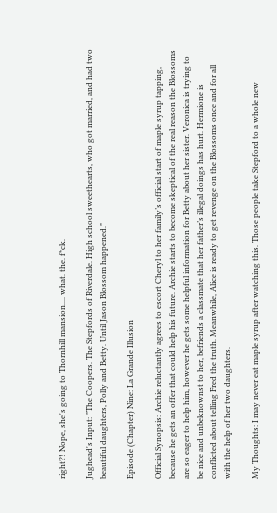right?! Nope, she's going to Thornhill mansion.... what. the. f*ck.

Jughead's Input: "The Coopers. The Stepfords of Riverdale. High school sweethearts, who got married, and had two beautiful daughters, Polly and Betty. Until Jason Blossom happened."

Episode (Chapter) Nine: La Grande Illusion

Official Synopsis: Archie reluctantly agrees to escort Cheryl to her family’s official start of maple syrup tapping, because he gets an offer that could help his future. Archie starts to become skeptical of the real reason the Blossoms are so eager to help him, however he gets some helpful information for Betty about her sister. Veronica is trying to be nice and unbeknownst to her, befriends a classmate that her father’s illegal doings has hurt. Hermione is conflicted about telling Fred the truth. Meanwhile, Alice is ready to get revenge on the Blossoms once and for all with the help of her two daughters.

My Thoughts: I may never eat maple syrup after watching this. Those people take Stepford to a whole new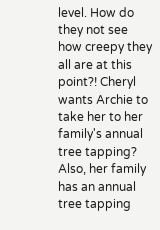level. How do they not see how creepy they all are at this point?! Cheryl wants Archie to take her to her family's annual tree tapping? Also, her family has an annual tree tapping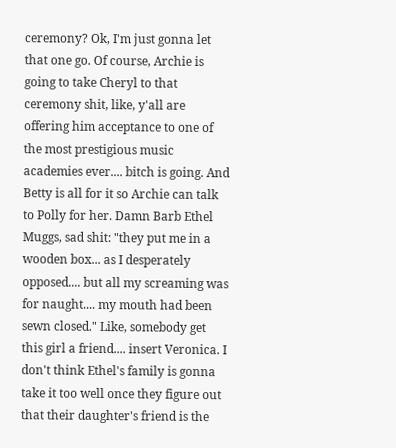ceremony? Ok, I'm just gonna let that one go. Of course, Archie is going to take Cheryl to that ceremony shit, like, y'all are offering him acceptance to one of the most prestigious music academies ever.... bitch is going. And Betty is all for it so Archie can talk to Polly for her. Damn Barb Ethel Muggs, sad shit: "they put me in a wooden box... as I desperately opposed.... but all my screaming was for naught.... my mouth had been sewn closed." Like, somebody get this girl a friend.... insert Veronica. I don't think Ethel's family is gonna take it too well once they figure out that their daughter's friend is the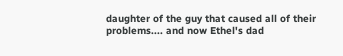daughter of the guy that caused all of their problems.... and now Ethel's dad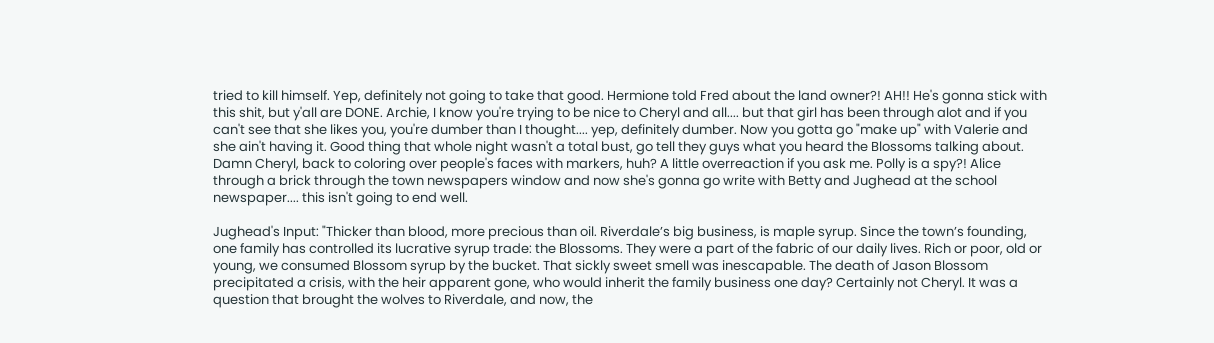tried to kill himself. Yep, definitely not going to take that good. Hermione told Fred about the land owner?! AH!! He's gonna stick with this shit, but y'all are DONE. Archie, I know you're trying to be nice to Cheryl and all.... but that girl has been through alot and if you can't see that she likes you, you're dumber than I thought.... yep, definitely dumber. Now you gotta go "make up" with Valerie and she ain't having it. Good thing that whole night wasn't a total bust, go tell they guys what you heard the Blossoms talking about. Damn Cheryl, back to coloring over people's faces with markers, huh? A little overreaction if you ask me. Polly is a spy?! Alice through a brick through the town newspapers window and now she's gonna go write with Betty and Jughead at the school newspaper.... this isn't going to end well.

Jughead's Input: "Thicker than blood, more precious than oil. Riverdale’s big business, is maple syrup. Since the town’s founding, one family has controlled its lucrative syrup trade: the Blossoms. They were a part of the fabric of our daily lives. Rich or poor, old or young, we consumed Blossom syrup by the bucket. That sickly sweet smell was inescapable. The death of Jason Blossom precipitated a crisis, with the heir apparent gone, who would inherit the family business one day? Certainly not Cheryl. It was a question that brought the wolves to Riverdale, and now, the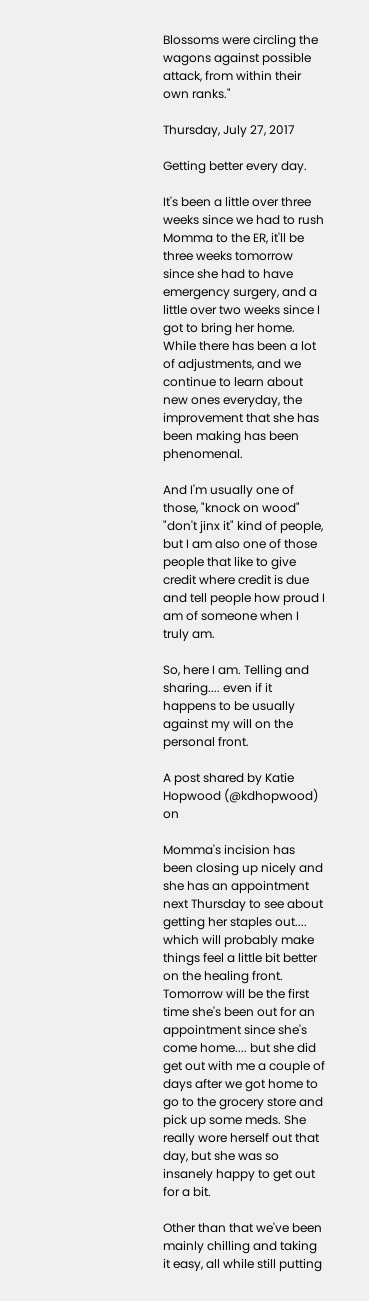Blossoms were circling the wagons against possible attack, from within their own ranks."

Thursday, July 27, 2017

Getting better every day.

It's been a little over three weeks since we had to rush Momma to the ER, it'll be three weeks tomorrow since she had to have emergency surgery, and a little over two weeks since I got to bring her home. While there has been a lot of adjustments, and we continue to learn about new ones everyday, the improvement that she has been making has been phenomenal.

And I'm usually one of those, "knock on wood" "don't jinx it" kind of people, but I am also one of those people that like to give credit where credit is due and tell people how proud I am of someone when I truly am.

So, here I am. Telling and sharing.... even if it happens to be usually against my will on the personal front.

A post shared by Katie Hopwood (@kdhopwood) on

Momma's incision has been closing up nicely and she has an appointment next Thursday to see about getting her staples out.... which will probably make things feel a little bit better on the healing front. Tomorrow will be the first time she's been out for an appointment since she's come home.... but she did get out with me a couple of days after we got home to go to the grocery store and pick up some meds. She really wore herself out that day, but she was so insanely happy to get out for a bit.

Other than that we've been mainly chilling and taking it easy, all while still putting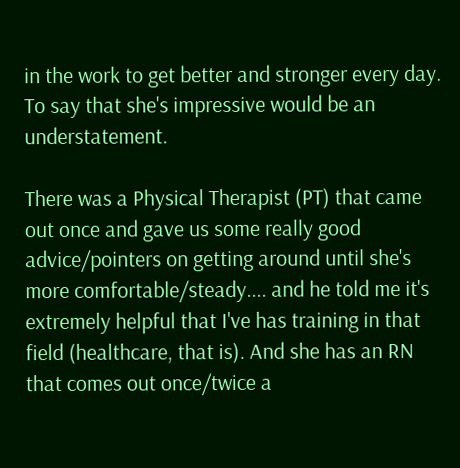in the work to get better and stronger every day. To say that she's impressive would be an understatement.

There was a Physical Therapist (PT) that came out once and gave us some really good advice/pointers on getting around until she's more comfortable/steady.... and he told me it's extremely helpful that I've has training in that field (healthcare, that is). And she has an RN that comes out once/twice a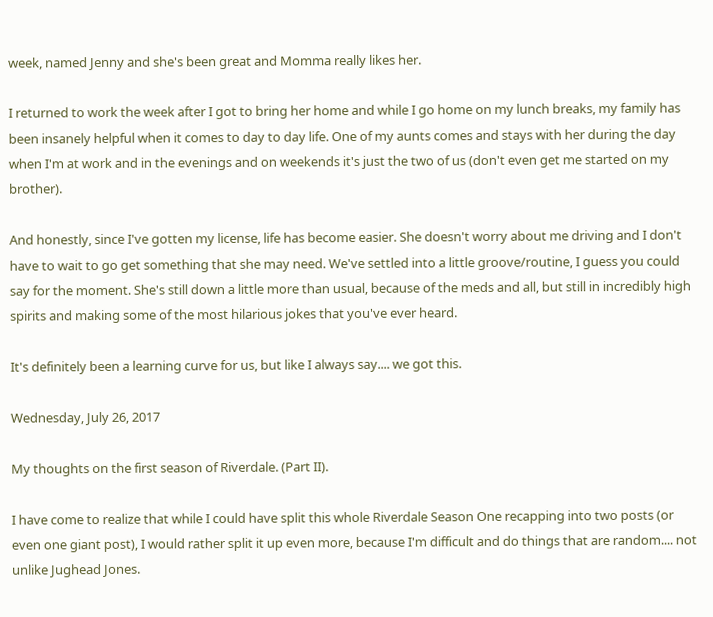week, named Jenny and she's been great and Momma really likes her.

I returned to work the week after I got to bring her home and while I go home on my lunch breaks, my family has been insanely helpful when it comes to day to day life. One of my aunts comes and stays with her during the day when I'm at work and in the evenings and on weekends it's just the two of us (don't even get me started on my brother).

And honestly, since I've gotten my license, life has become easier. She doesn't worry about me driving and I don't have to wait to go get something that she may need. We've settled into a little groove/routine, I guess you could say for the moment. She's still down a little more than usual, because of the meds and all, but still in incredibly high spirits and making some of the most hilarious jokes that you've ever heard.

It's definitely been a learning curve for us, but like I always say.... we got this.

Wednesday, July 26, 2017

My thoughts on the first season of Riverdale. (Part II).

I have come to realize that while I could have split this whole Riverdale Season One recapping into two posts (or even one giant post), I would rather split it up even more, because I'm difficult and do things that are random.... not unlike Jughead Jones.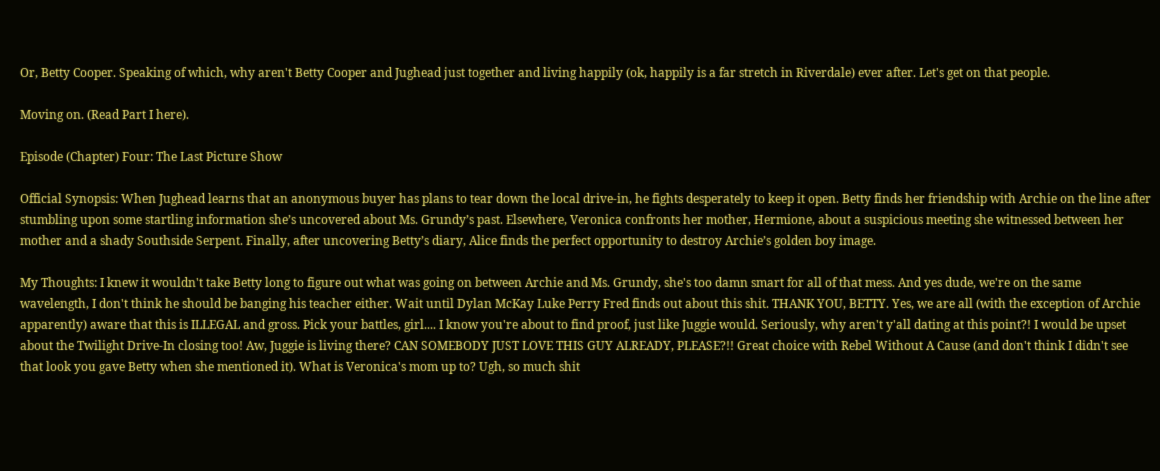Or, Betty Cooper. Speaking of which, why aren't Betty Cooper and Jughead just together and living happily (ok, happily is a far stretch in Riverdale) ever after. Let's get on that people.

Moving on. (Read Part I here).

Episode (Chapter) Four: The Last Picture Show

Official Synopsis: When Jughead learns that an anonymous buyer has plans to tear down the local drive-in, he fights desperately to keep it open. Betty finds her friendship with Archie on the line after stumbling upon some startling information she’s uncovered about Ms. Grundy’s past. Elsewhere, Veronica confronts her mother, Hermione, about a suspicious meeting she witnessed between her mother and a shady Southside Serpent. Finally, after uncovering Betty’s diary, Alice finds the perfect opportunity to destroy Archie’s golden boy image.

My Thoughts: I knew it wouldn't take Betty long to figure out what was going on between Archie and Ms. Grundy, she's too damn smart for all of that mess. And yes dude, we're on the same wavelength, I don't think he should be banging his teacher either. Wait until Dylan McKay Luke Perry Fred finds out about this shit. THANK YOU, BETTY. Yes, we are all (with the exception of Archie apparently) aware that this is ILLEGAL and gross. Pick your battles, girl.... I know you're about to find proof, just like Juggie would. Seriously, why aren't y'all dating at this point?! I would be upset about the Twilight Drive-In closing too! Aw, Juggie is living there? CAN SOMEBODY JUST LOVE THIS GUY ALREADY, PLEASE?!! Great choice with Rebel Without A Cause (and don't think I didn't see that look you gave Betty when she mentioned it). What is Veronica's mom up to? Ugh, so much shit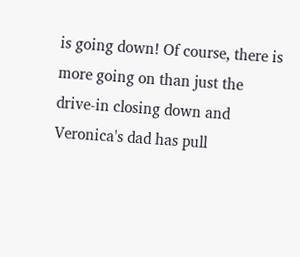is going down! Of course, there is more going on than just the drive-in closing down and Veronica's dad has pull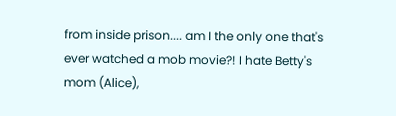from inside prison.... am I the only one that's ever watched a mob movie?! I hate Betty's mom (Alice),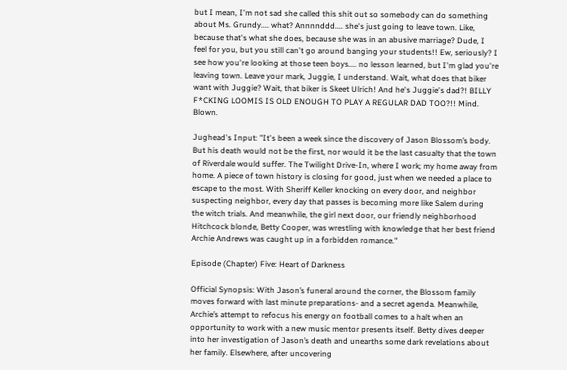but I mean, I'm not sad she called this shit out so somebody can do something about Ms. Grundy.... what? Annnnddd.... she's just going to leave town. Like, because that's what she does, because she was in an abusive marriage? Dude, I feel for you, but you still can't go around banging your students!! Ew, seriously? I see how you're looking at those teen boys.... no lesson learned, but I'm glad you're leaving town. Leave your mark, Juggie, I understand. Wait, what does that biker want with Juggie? Wait, that biker is Skeet Ulrich! And he's Juggie's dad?! BILLY F*CKING LOOMIS IS OLD ENOUGH TO PLAY A REGULAR DAD TOO?!! Mind. Blown.

Jughead's Input: "It's been a week since the discovery of Jason Blossom’s body. But his death would not be the first, nor would it be the last casualty that the town of Riverdale would suffer. The Twilight Drive-In, where I work; my home away from home. A piece of town history is closing for good, just when we needed a place to escape to the most. With Sheriff Keller knocking on every door, and neighbor suspecting neighbor, every day that passes is becoming more like Salem during the witch trials. And meanwhile, the girl next door, our friendly neighborhood Hitchcock blonde, Betty Cooper, was wrestling with knowledge that her best friend Archie Andrews was caught up in a forbidden romance."

Episode (Chapter) Five: Heart of Darkness

Official Synopsis: With Jason’s funeral around the corner, the Blossom family moves forward with last minute preparations- and a secret agenda. Meanwhile, Archie’s attempt to refocus his energy on football comes to a halt when an opportunity to work with a new music mentor presents itself. Betty dives deeper into her investigation of Jason’s death and unearths some dark revelations about her family. Elsewhere, after uncovering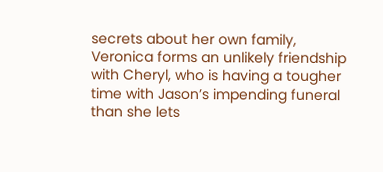secrets about her own family, Veronica forms an unlikely friendship with Cheryl, who is having a tougher time with Jason’s impending funeral than she lets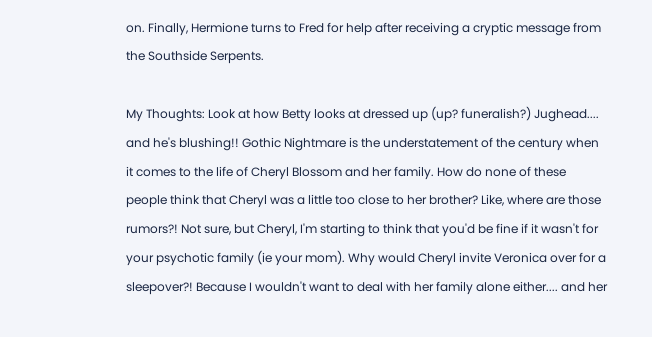on. Finally, Hermione turns to Fred for help after receiving a cryptic message from the Southside Serpents.

My Thoughts: Look at how Betty looks at dressed up (up? funeralish?) Jughead.... and he's blushing!! Gothic Nightmare is the understatement of the century when it comes to the life of Cheryl Blossom and her family. How do none of these people think that Cheryl was a little too close to her brother? Like, where are those rumors?! Not sure, but Cheryl, I'm starting to think that you'd be fine if it wasn't for your psychotic family (ie your mom). Why would Cheryl invite Veronica over for a sleepover?! Because I wouldn't want to deal with her family alone either.... and her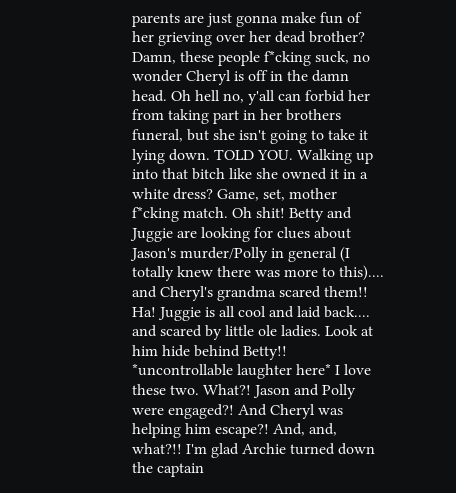parents are just gonna make fun of her grieving over her dead brother? Damn, these people f*cking suck, no wonder Cheryl is off in the damn head. Oh hell no, y'all can forbid her from taking part in her brothers funeral, but she isn't going to take it lying down. TOLD YOU. Walking up into that bitch like she owned it in a white dress? Game, set, mother f*cking match. Oh shit! Betty and Juggie are looking for clues about Jason's murder/Polly in general (I totally knew there was more to this).... and Cheryl's grandma scared them!! Ha! Juggie is all cool and laid back.... and scared by little ole ladies. Look at him hide behind Betty!! *uncontrollable laughter here* I love these two. What?! Jason and Polly were engaged?! And Cheryl was helping him escape?! And, and, what?!! I'm glad Archie turned down the captain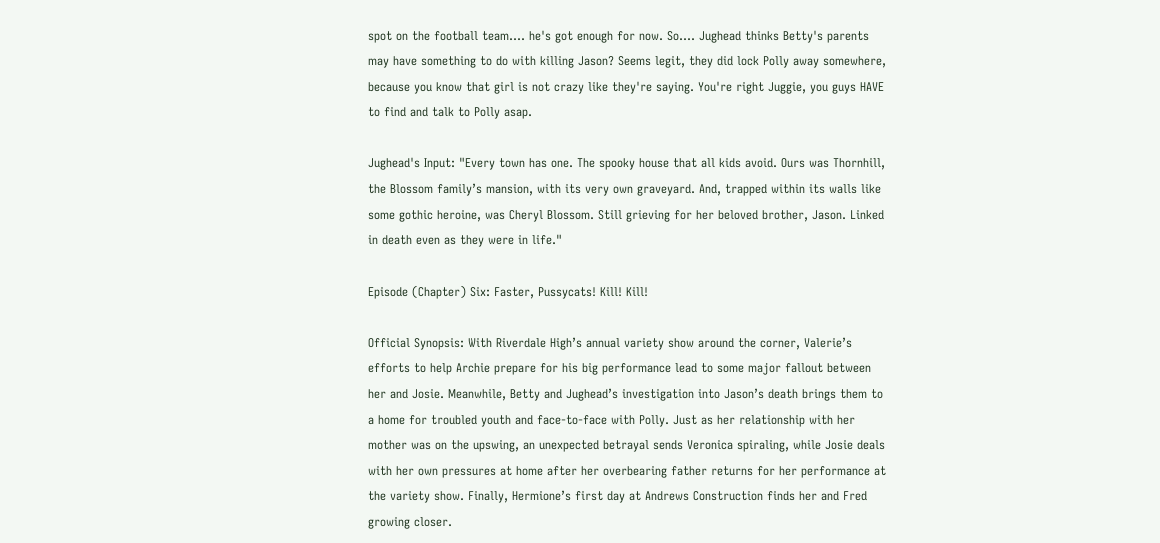spot on the football team.... he's got enough for now. So.... Jughead thinks Betty's parents may have something to do with killing Jason? Seems legit, they did lock Polly away somewhere, because you know that girl is not crazy like they're saying. You're right Juggie, you guys HAVE to find and talk to Polly asap.

Jughead's Input: "Every town has one. The spooky house that all kids avoid. Ours was Thornhill, the Blossom family’s mansion, with its very own graveyard. And, trapped within its walls like some gothic heroine, was Cheryl Blossom. Still grieving for her beloved brother, Jason. Linked in death even as they were in life."

Episode (Chapter) Six: Faster, Pussycats! Kill! Kill!

Official Synopsis: With Riverdale High’s annual variety show around the corner, Valerie’s efforts to help Archie prepare for his big performance lead to some major fallout between her and Josie. Meanwhile, Betty and Jughead’s investigation into Jason’s death brings them to a home for troubled youth and face-to-face with Polly. Just as her relationship with her mother was on the upswing, an unexpected betrayal sends Veronica spiraling, while Josie deals with her own pressures at home after her overbearing father returns for her performance at the variety show. Finally, Hermione’s first day at Andrews Construction finds her and Fred growing closer.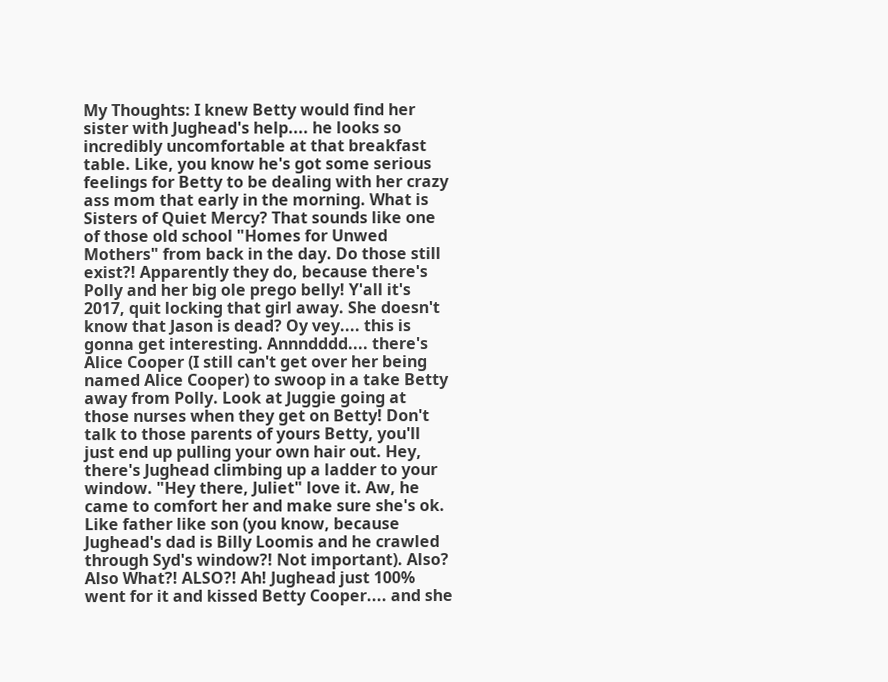My Thoughts: I knew Betty would find her sister with Jughead's help.... he looks so incredibly uncomfortable at that breakfast table. Like, you know he's got some serious feelings for Betty to be dealing with her crazy ass mom that early in the morning. What is Sisters of Quiet Mercy? That sounds like one of those old school "Homes for Unwed Mothers" from back in the day. Do those still exist?! Apparently they do, because there's Polly and her big ole prego belly! Y'all it's 2017, quit locking that girl away. She doesn't know that Jason is dead? Oy vey.... this is gonna get interesting. Annndddd.... there's Alice Cooper (I still can't get over her being named Alice Cooper) to swoop in a take Betty away from Polly. Look at Juggie going at those nurses when they get on Betty! Don't talk to those parents of yours Betty, you'll just end up pulling your own hair out. Hey, there's Jughead climbing up a ladder to your window. "Hey there, Juliet" love it. Aw, he came to comfort her and make sure she's ok. Like father like son (you know, because Jughead's dad is Billy Loomis and he crawled through Syd's window?! Not important). Also? Also What?! ALSO?! Ah! Jughead just 100% went for it and kissed Betty Cooper.... and she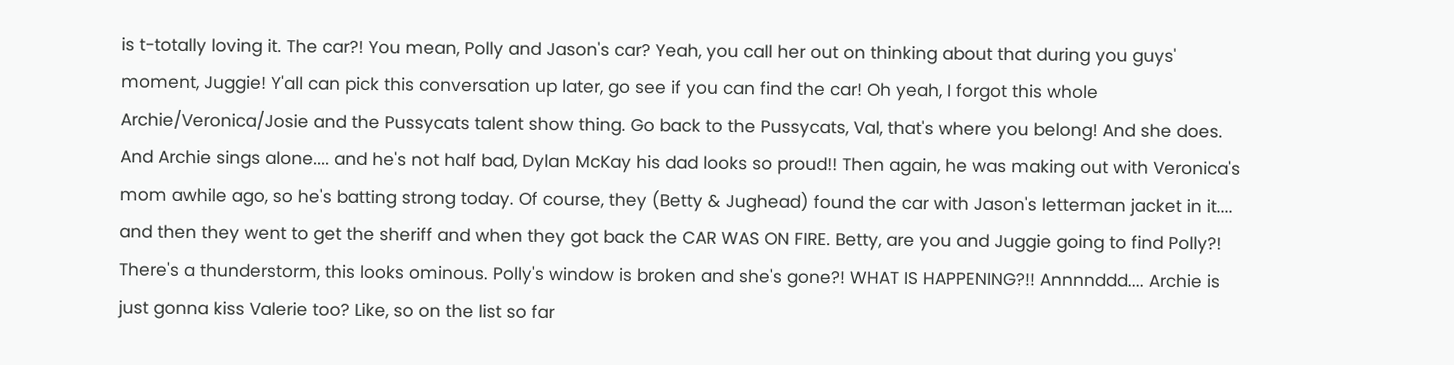is t-totally loving it. The car?! You mean, Polly and Jason's car? Yeah, you call her out on thinking about that during you guys' moment, Juggie! Y'all can pick this conversation up later, go see if you can find the car! Oh yeah, I forgot this whole Archie/Veronica/Josie and the Pussycats talent show thing. Go back to the Pussycats, Val, that's where you belong! And she does. And Archie sings alone.... and he's not half bad, Dylan McKay his dad looks so proud!! Then again, he was making out with Veronica's mom awhile ago, so he's batting strong today. Of course, they (Betty & Jughead) found the car with Jason's letterman jacket in it.... and then they went to get the sheriff and when they got back the CAR WAS ON FIRE. Betty, are you and Juggie going to find Polly?! There's a thunderstorm, this looks ominous. Polly's window is broken and she's gone?! WHAT IS HAPPENING?!! Annnnddd.... Archie is just gonna kiss Valerie too? Like, so on the list so far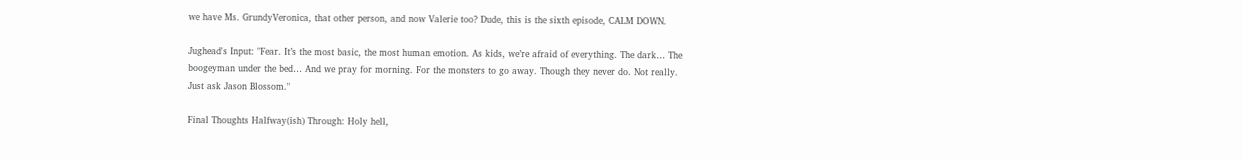we have Ms. GrundyVeronica, that other person, and now Valerie too? Dude, this is the sixth episode, CALM DOWN.

Jughead's Input: "Fear. It’s the most basic, the most human emotion. As kids, we’re afraid of everything. The dark… The boogeyman under the bed… And we pray for morning. For the monsters to go away. Though they never do. Not really. Just ask Jason Blossom."

Final Thoughts Halfway(ish) Through: Holy hell,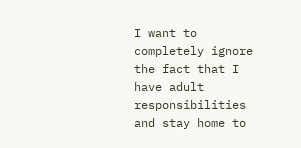I want to completely ignore the fact that I have adult responsibilities and stay home to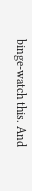binge-watch this. And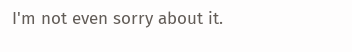I'm not even sorry about it.